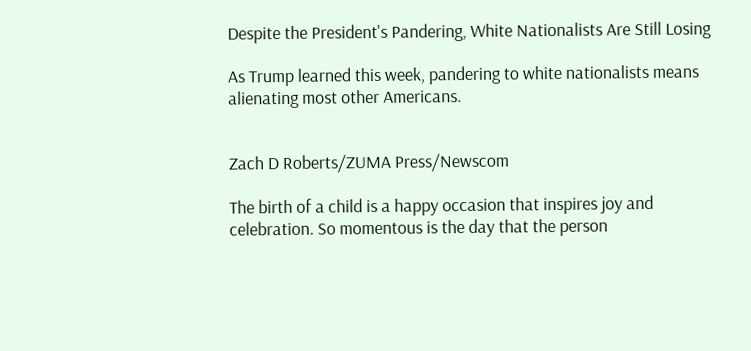Despite the President's Pandering, White Nationalists Are Still Losing

As Trump learned this week, pandering to white nationalists means alienating most other Americans.


Zach D Roberts/ZUMA Press/Newscom

The birth of a child is a happy occasion that inspires joy and celebration. So momentous is the day that the person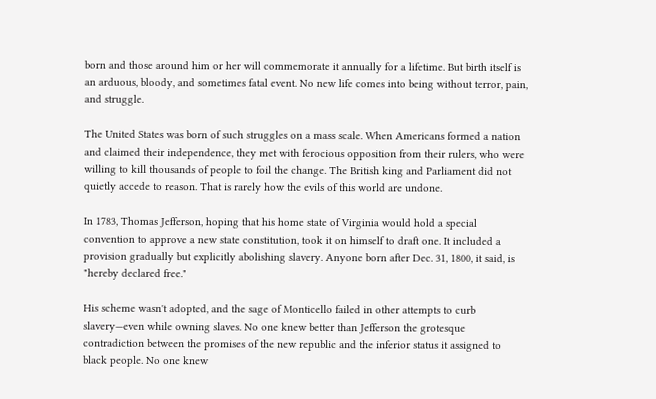born and those around him or her will commemorate it annually for a lifetime. But birth itself is an arduous, bloody, and sometimes fatal event. No new life comes into being without terror, pain, and struggle.

The United States was born of such struggles on a mass scale. When Americans formed a nation and claimed their independence, they met with ferocious opposition from their rulers, who were willing to kill thousands of people to foil the change. The British king and Parliament did not quietly accede to reason. That is rarely how the evils of this world are undone.

In 1783, Thomas Jefferson, hoping that his home state of Virginia would hold a special convention to approve a new state constitution, took it on himself to draft one. It included a provision gradually but explicitly abolishing slavery. Anyone born after Dec. 31, 1800, it said, is "hereby declared free."

His scheme wasn't adopted, and the sage of Monticello failed in other attempts to curb slavery—even while owning slaves. No one knew better than Jefferson the grotesque contradiction between the promises of the new republic and the inferior status it assigned to black people. No one knew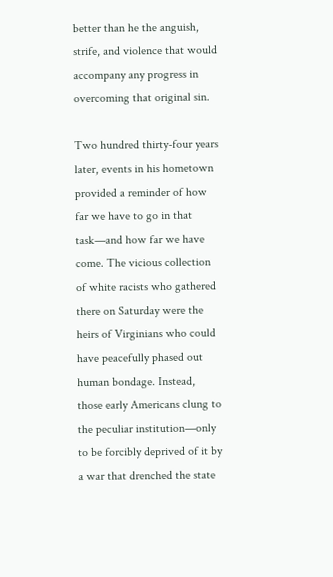better than he the anguish, strife, and violence that would accompany any progress in overcoming that original sin.

Two hundred thirty-four years later, events in his hometown provided a reminder of how far we have to go in that task—and how far we have come. The vicious collection of white racists who gathered there on Saturday were the heirs of Virginians who could have peacefully phased out human bondage. Instead, those early Americans clung to the peculiar institution—only to be forcibly deprived of it by a war that drenched the state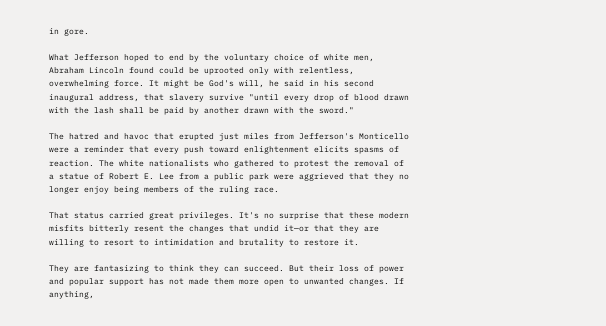in gore.

What Jefferson hoped to end by the voluntary choice of white men, Abraham Lincoln found could be uprooted only with relentless, overwhelming force. It might be God's will, he said in his second inaugural address, that slavery survive "until every drop of blood drawn with the lash shall be paid by another drawn with the sword."

The hatred and havoc that erupted just miles from Jefferson's Monticello were a reminder that every push toward enlightenment elicits spasms of reaction. The white nationalists who gathered to protest the removal of a statue of Robert E. Lee from a public park were aggrieved that they no longer enjoy being members of the ruling race.

That status carried great privileges. It's no surprise that these modern misfits bitterly resent the changes that undid it—or that they are willing to resort to intimidation and brutality to restore it.

They are fantasizing to think they can succeed. But their loss of power and popular support has not made them more open to unwanted changes. If anything,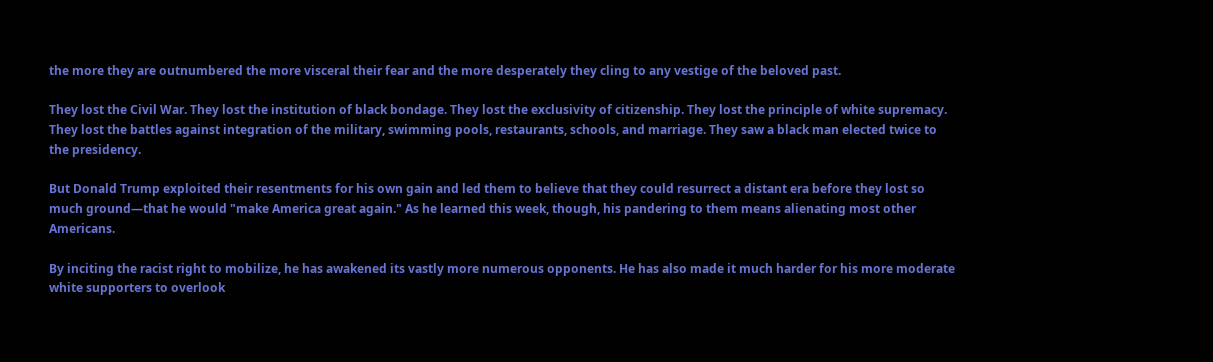the more they are outnumbered the more visceral their fear and the more desperately they cling to any vestige of the beloved past.

They lost the Civil War. They lost the institution of black bondage. They lost the exclusivity of citizenship. They lost the principle of white supremacy. They lost the battles against integration of the military, swimming pools, restaurants, schools, and marriage. They saw a black man elected twice to the presidency.

But Donald Trump exploited their resentments for his own gain and led them to believe that they could resurrect a distant era before they lost so much ground—that he would "make America great again." As he learned this week, though, his pandering to them means alienating most other Americans.

By inciting the racist right to mobilize, he has awakened its vastly more numerous opponents. He has also made it much harder for his more moderate white supporters to overlook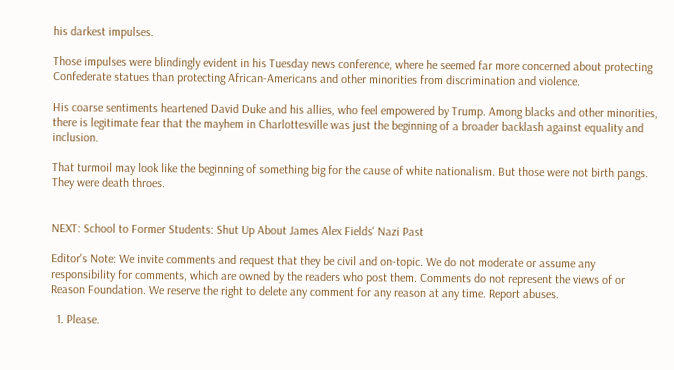his darkest impulses.

Those impulses were blindingly evident in his Tuesday news conference, where he seemed far more concerned about protecting Confederate statues than protecting African-Americans and other minorities from discrimination and violence.

His coarse sentiments heartened David Duke and his allies, who feel empowered by Trump. Among blacks and other minorities, there is legitimate fear that the mayhem in Charlottesville was just the beginning of a broader backlash against equality and inclusion.

That turmoil may look like the beginning of something big for the cause of white nationalism. But those were not birth pangs. They were death throes.


NEXT: School to Former Students: Shut Up About James Alex Fields' Nazi Past

Editor's Note: We invite comments and request that they be civil and on-topic. We do not moderate or assume any responsibility for comments, which are owned by the readers who post them. Comments do not represent the views of or Reason Foundation. We reserve the right to delete any comment for any reason at any time. Report abuses.

  1. Please.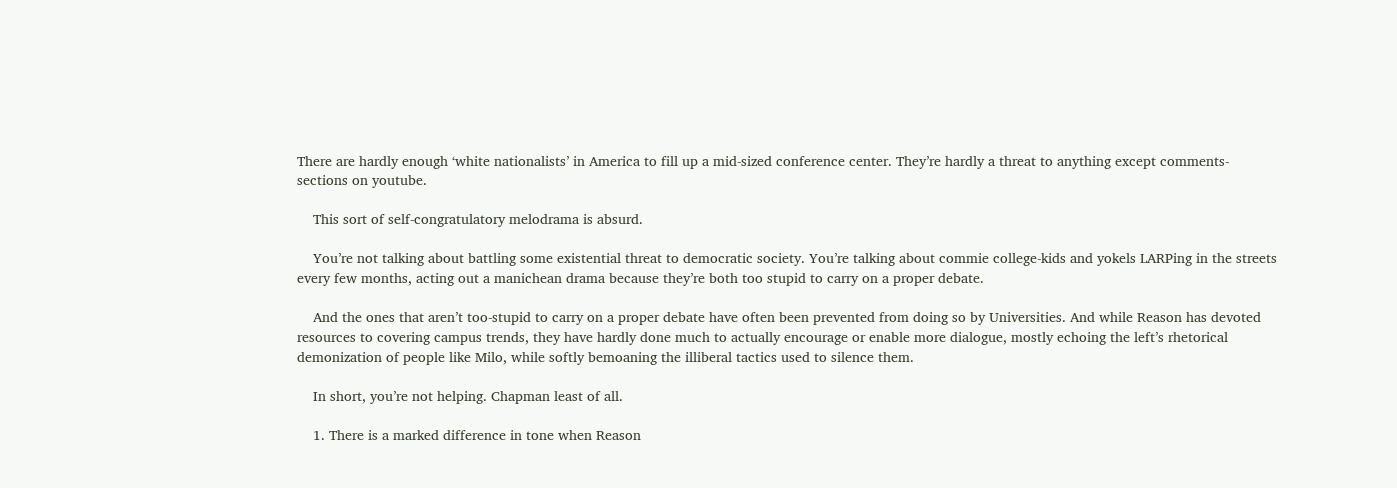There are hardly enough ‘white nationalists’ in America to fill up a mid-sized conference center. They’re hardly a threat to anything except comments-sections on youtube.

    This sort of self-congratulatory melodrama is absurd.

    You’re not talking about battling some existential threat to democratic society. You’re talking about commie college-kids and yokels LARPing in the streets every few months, acting out a manichean drama because they’re both too stupid to carry on a proper debate.

    And the ones that aren’t too-stupid to carry on a proper debate have often been prevented from doing so by Universities. And while Reason has devoted resources to covering campus trends, they have hardly done much to actually encourage or enable more dialogue, mostly echoing the left’s rhetorical demonization of people like Milo, while softly bemoaning the illiberal tactics used to silence them.

    In short, you’re not helping. Chapman least of all.

    1. There is a marked difference in tone when Reason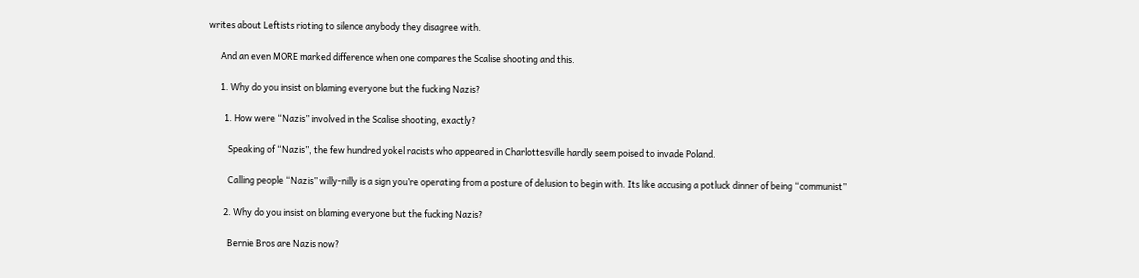writes about Leftists rioting to silence anybody they disagree with.

      And an even MORE marked difference when one compares the Scalise shooting and this.

      1. Why do you insist on blaming everyone but the fucking Nazis?

        1. How were “Nazis” involved in the Scalise shooting, exactly?

          Speaking of “Nazis”, the few hundred yokel racists who appeared in Charlottesville hardly seem poised to invade Poland.

          Calling people “Nazis” willy-nilly is a sign you’re operating from a posture of delusion to begin with. Its like accusing a potluck dinner of being “communist”

        2. Why do you insist on blaming everyone but the fucking Nazis?

          Bernie Bros are Nazis now?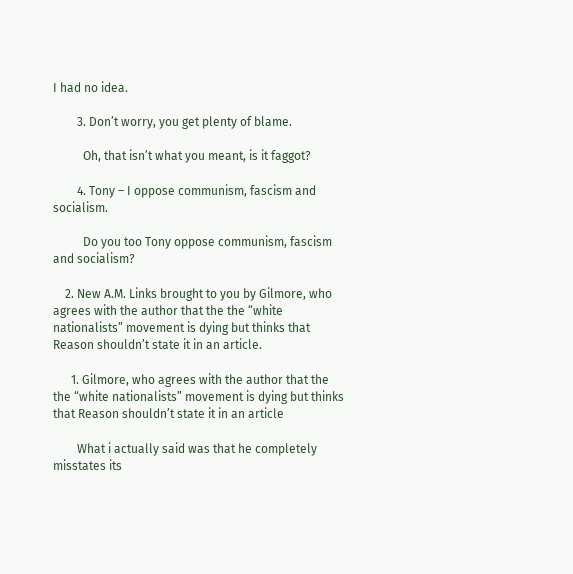I had no idea.

        3. Don’t worry, you get plenty of blame.

          Oh, that isn’t what you meant, is it faggot?

        4. Tony – I oppose communism, fascism and socialism.

          Do you too Tony oppose communism, fascism and socialism?

    2. New A.M. Links brought to you by Gilmore, who agrees with the author that the the “white nationalists” movement is dying but thinks that Reason shouldn’t state it in an article.

      1. Gilmore, who agrees with the author that the the “white nationalists” movement is dying but thinks that Reason shouldn’t state it in an article

        What i actually said was that he completely misstates its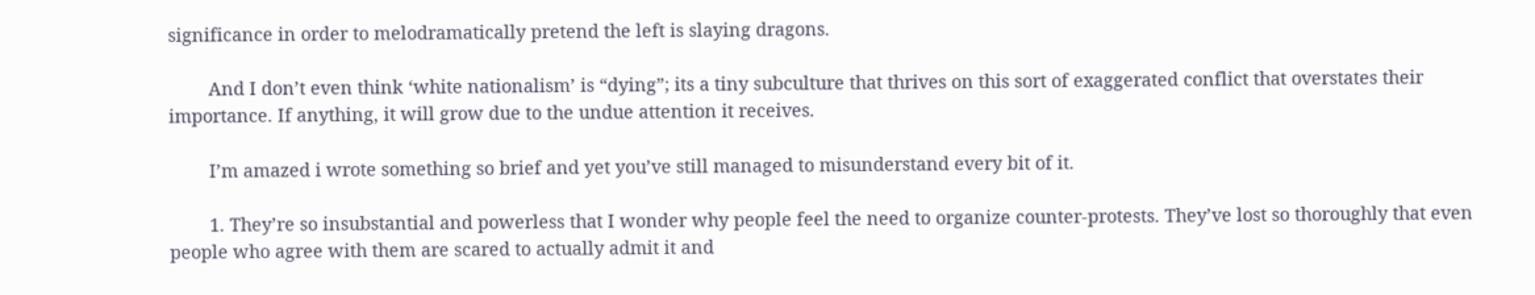significance in order to melodramatically pretend the left is slaying dragons.

        And I don’t even think ‘white nationalism’ is “dying”; its a tiny subculture that thrives on this sort of exaggerated conflict that overstates their importance. If anything, it will grow due to the undue attention it receives.

        I’m amazed i wrote something so brief and yet you’ve still managed to misunderstand every bit of it.

        1. They’re so insubstantial and powerless that I wonder why people feel the need to organize counter-protests. They’ve lost so thoroughly that even people who agree with them are scared to actually admit it and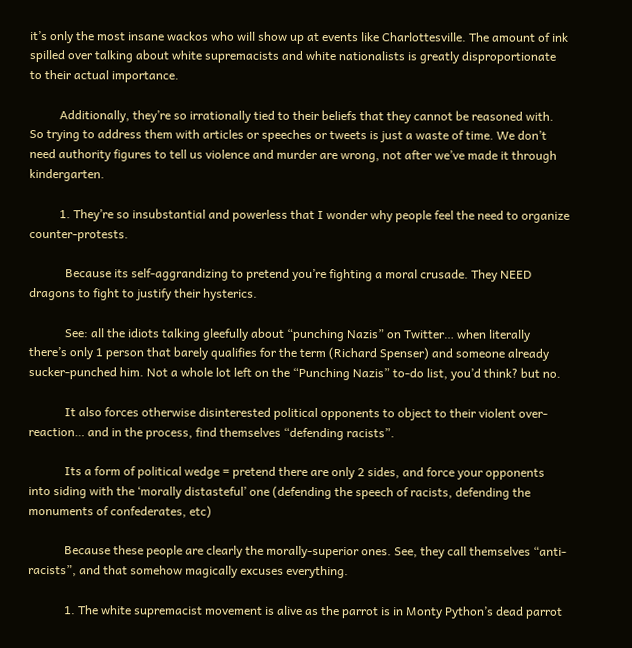it’s only the most insane wackos who will show up at events like Charlottesville. The amount of ink spilled over talking about white supremacists and white nationalists is greatly disproportionate to their actual importance.

          Additionally, they’re so irrationally tied to their beliefs that they cannot be reasoned with. So trying to address them with articles or speeches or tweets is just a waste of time. We don’t need authority figures to tell us violence and murder are wrong, not after we’ve made it through kindergarten.

          1. They’re so insubstantial and powerless that I wonder why people feel the need to organize counter-protests.

            Because its self-aggrandizing to pretend you’re fighting a moral crusade. They NEED dragons to fight to justify their hysterics.

            See: all the idiots talking gleefully about “punching Nazis” on Twitter… when literally there’s only 1 person that barely qualifies for the term (Richard Spenser) and someone already sucker-punched him. Not a whole lot left on the “Punching Nazis” to-do list, you’d think? but no.

            It also forces otherwise disinterested political opponents to object to their violent over-reaction… and in the process, find themselves “defending racists”.

            Its a form of political wedge = pretend there are only 2 sides, and force your opponents into siding with the ‘morally distasteful’ one (defending the speech of racists, defending the monuments of confederates, etc)

            Because these people are clearly the morally-superior ones. See, they call themselves “anti-racists”, and that somehow magically excuses everything.

            1. The white supremacist movement is alive as the parrot is in Monty Python’s dead parrot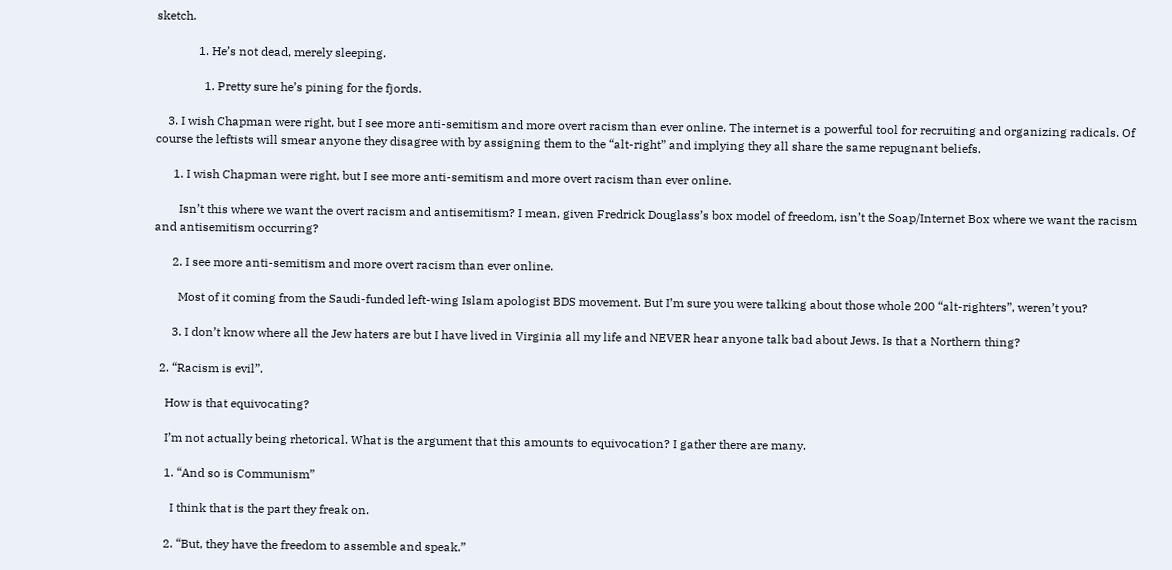sketch.

              1. He’s not dead, merely sleeping.

                1. Pretty sure he’s pining for the fjords.

    3. I wish Chapman were right, but I see more anti-semitism and more overt racism than ever online. The internet is a powerful tool for recruiting and organizing radicals. Of course the leftists will smear anyone they disagree with by assigning them to the “alt-right” and implying they all share the same repugnant beliefs.

      1. I wish Chapman were right, but I see more anti-semitism and more overt racism than ever online.

        Isn’t this where we want the overt racism and antisemitism? I mean, given Fredrick Douglass’s box model of freedom, isn’t the Soap/Internet Box where we want the racism and antisemitism occurring?

      2. I see more anti-semitism and more overt racism than ever online.

        Most of it coming from the Saudi-funded left-wing Islam apologist BDS movement. But I’m sure you were talking about those whole 200 “alt-righters”, weren’t you?

      3. I don’t know where all the Jew haters are but I have lived in Virginia all my life and NEVER hear anyone talk bad about Jews. Is that a Northern thing?

  2. “Racism is evil”.

    How is that equivocating?

    I’m not actually being rhetorical. What is the argument that this amounts to equivocation? I gather there are many.

    1. “And so is Communism”

      I think that is the part they freak on.

    2. “But, they have the freedom to assemble and speak.”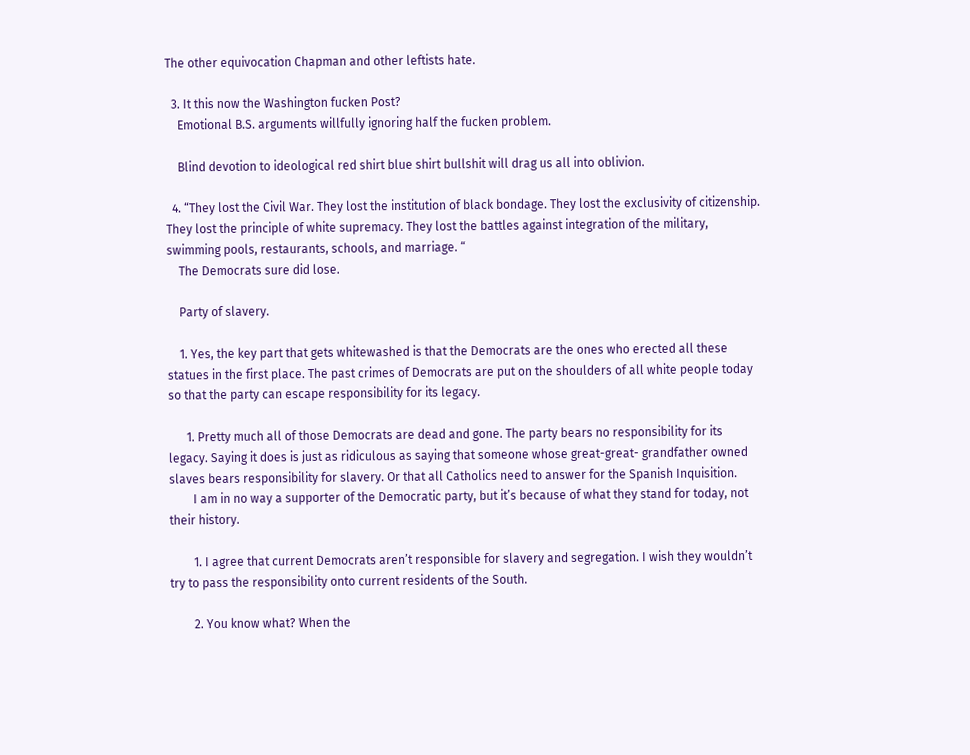The other equivocation Chapman and other leftists hate.

  3. It this now the Washington fucken Post?
    Emotional B.S. arguments willfully ignoring half the fucken problem.

    Blind devotion to ideological red shirt blue shirt bullshit will drag us all into oblivion.

  4. “They lost the Civil War. They lost the institution of black bondage. They lost the exclusivity of citizenship. They lost the principle of white supremacy. They lost the battles against integration of the military, swimming pools, restaurants, schools, and marriage. “
    The Democrats sure did lose.

    Party of slavery.

    1. Yes, the key part that gets whitewashed is that the Democrats are the ones who erected all these statues in the first place. The past crimes of Democrats are put on the shoulders of all white people today so that the party can escape responsibility for its legacy.

      1. Pretty much all of those Democrats are dead and gone. The party bears no responsibility for its legacy. Saying it does is just as ridiculous as saying that someone whose great-great- grandfather owned slaves bears responsibility for slavery. Or that all Catholics need to answer for the Spanish Inquisition.
        I am in no way a supporter of the Democratic party, but it’s because of what they stand for today, not their history.

        1. I agree that current Democrats aren’t responsible for slavery and segregation. I wish they wouldn’t try to pass the responsibility onto current residents of the South.

        2. You know what? When the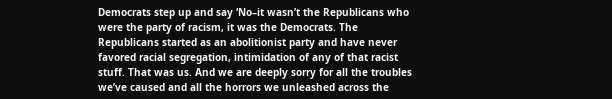Democrats step up and say ‘No–it wasn’t the Republicans who were the party of racism, it was the Democrats. The Republicans started as an abolitionist party and have never favored racial segregation, intimidation of any of that racist stuff. That was us. And we are deeply sorry for all the troubles we’ve caused and all the horrors we unleashed across the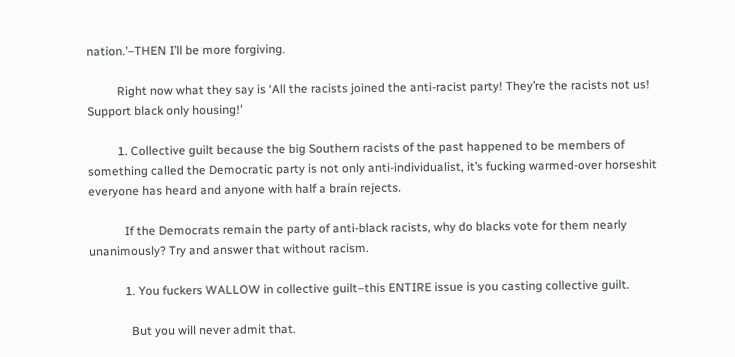nation.’–THEN I’ll be more forgiving.

          Right now what they say is ‘All the racists joined the anti-racist party! They’re the racists not us! Support black only housing!’

          1. Collective guilt because the big Southern racists of the past happened to be members of something called the Democratic party is not only anti-individualist, it’s fucking warmed-over horseshit everyone has heard and anyone with half a brain rejects.

            If the Democrats remain the party of anti-black racists, why do blacks vote for them nearly unanimously? Try and answer that without racism.

            1. You fuckers WALLOW in collective guilt–this ENTIRE issue is you casting collective guilt.

              But you will never admit that.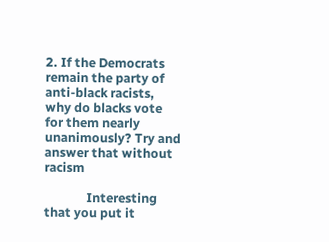2. If the Democrats remain the party of anti-black racists, why do blacks vote for them nearly unanimously? Try and answer that without racism

              Interesting that you put it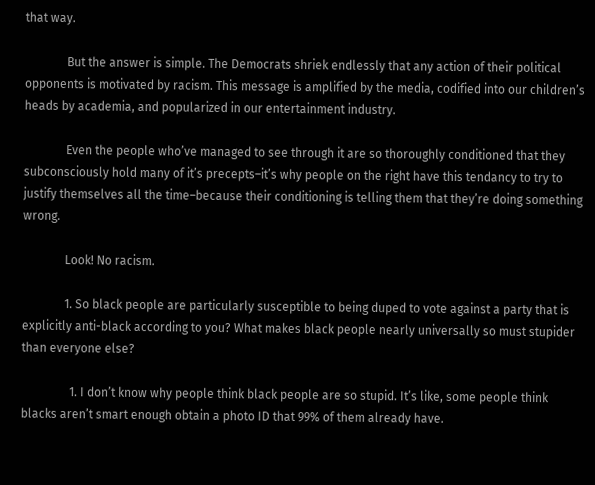that way.

              But the answer is simple. The Democrats shriek endlessly that any action of their political opponents is motivated by racism. This message is amplified by the media, codified into our children’s heads by academia, and popularized in our entertainment industry.

              Even the people who’ve managed to see through it are so thoroughly conditioned that they subconsciously hold many of it’s precepts–it’s why people on the right have this tendancy to try to justify themselves all the time–because their conditioning is telling them that they’re doing something wrong.

              Look! No racism.

              1. So black people are particularly susceptible to being duped to vote against a party that is explicitly anti-black according to you? What makes black people nearly universally so must stupider than everyone else?

                1. I don’t know why people think black people are so stupid. It’s like, some people think blacks aren’t smart enough obtain a photo ID that 99% of them already have.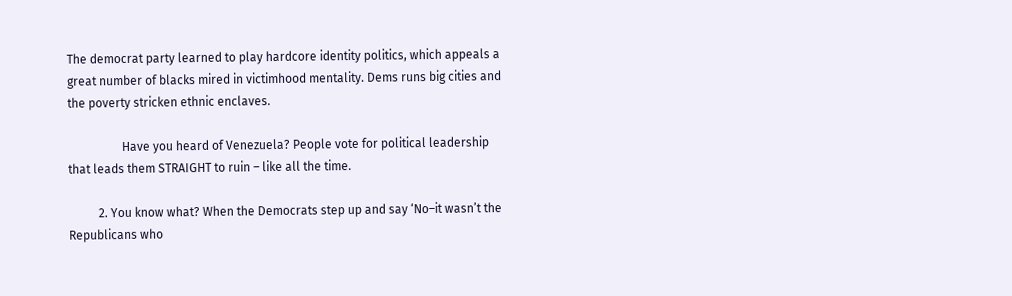The democrat party learned to play hardcore identity politics, which appeals a great number of blacks mired in victimhood mentality. Dems runs big cities and the poverty stricken ethnic enclaves.

                  Have you heard of Venezuela? People vote for political leadership that leads them STRAIGHT to ruin – like all the time.

          2. You know what? When the Democrats step up and say ‘No–it wasn’t the Republicans who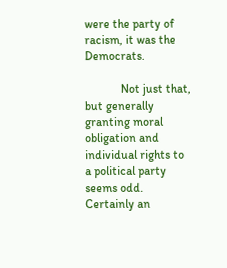were the party of racism, it was the Democrats.

            Not just that, but generally granting moral obligation and individual rights to a political party seems odd. Certainly an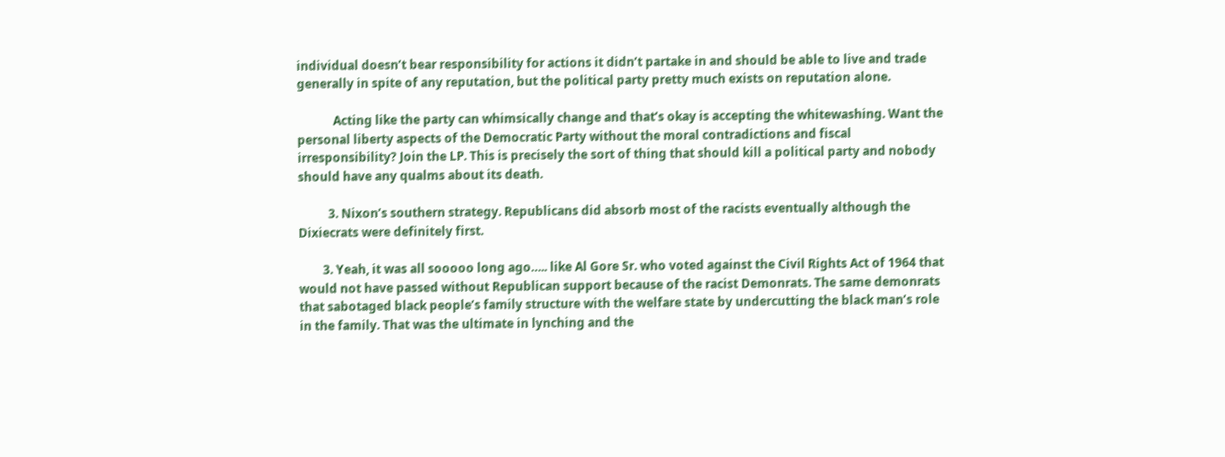individual doesn’t bear responsibility for actions it didn’t partake in and should be able to live and trade generally in spite of any reputation, but the political party pretty much exists on reputation alone.

            Acting like the party can whimsically change and that’s okay is accepting the whitewashing. Want the personal liberty aspects of the Democratic Party without the moral contradictions and fiscal irresponsibility? Join the LP. This is precisely the sort of thing that should kill a political party and nobody should have any qualms about its death.

          3. Nixon’s southern strategy. Republicans did absorb most of the racists eventually although the Dixiecrats were definitely first.

        3. Yeah, it was all sooooo long ago….. like Al Gore Sr. who voted against the Civil Rights Act of 1964 that would not have passed without Republican support because of the racist Demonrats. The same demonrats that sabotaged black people’s family structure with the welfare state by undercutting the black man’s role in the family. That was the ultimate in lynching and the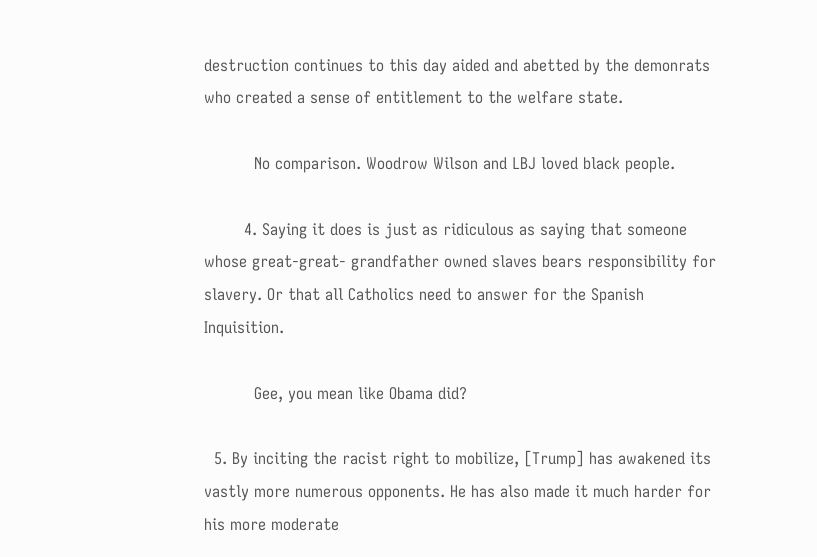destruction continues to this day aided and abetted by the demonrats who created a sense of entitlement to the welfare state.

          No comparison. Woodrow Wilson and LBJ loved black people.

        4. Saying it does is just as ridiculous as saying that someone whose great-great- grandfather owned slaves bears responsibility for slavery. Or that all Catholics need to answer for the Spanish Inquisition.

          Gee, you mean like Obama did?

  5. By inciting the racist right to mobilize, [Trump] has awakened its vastly more numerous opponents. He has also made it much harder for his more moderate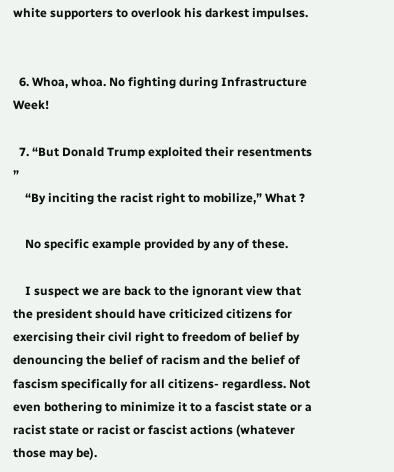white supporters to overlook his darkest impulses.


  6. Whoa, whoa. No fighting during Infrastructure Week!

  7. “But Donald Trump exploited their resentments ”
    “By inciting the racist right to mobilize,” What ?

    No specific example provided by any of these.

    I suspect we are back to the ignorant view that the president should have criticized citizens for exercising their civil right to freedom of belief by denouncing the belief of racism and the belief of fascism specifically for all citizens- regardless. Not even bothering to minimize it to a fascist state or a racist state or racist or fascist actions (whatever those may be).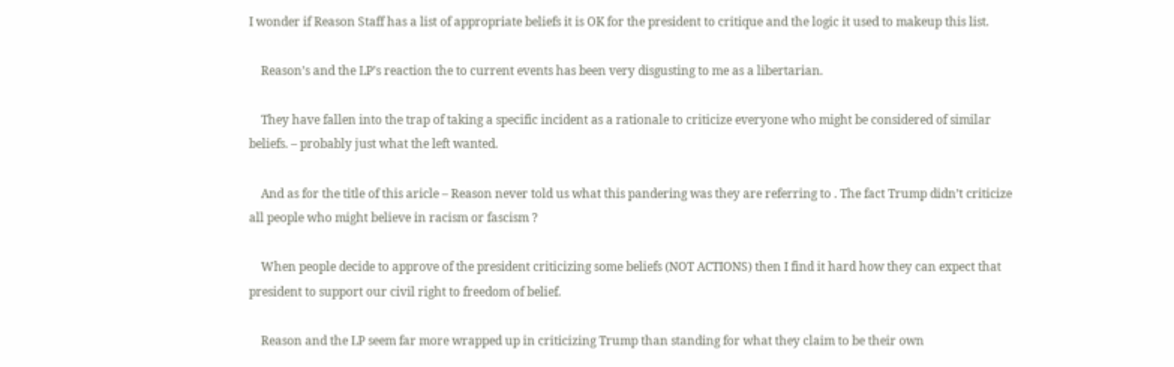I wonder if Reason Staff has a list of appropriate beliefs it is OK for the president to critique and the logic it used to makeup this list.

    Reason’s and the LP’s reaction the to current events has been very disgusting to me as a libertarian.

    They have fallen into the trap of taking a specific incident as a rationale to criticize everyone who might be considered of similar beliefs. – probably just what the left wanted.

    And as for the title of this aricle – Reason never told us what this pandering was they are referring to . The fact Trump didn’t criticize all people who might believe in racism or fascism ?

    When people decide to approve of the president criticizing some beliefs (NOT ACTIONS) then I find it hard how they can expect that president to support our civil right to freedom of belief.

    Reason and the LP seem far more wrapped up in criticizing Trump than standing for what they claim to be their own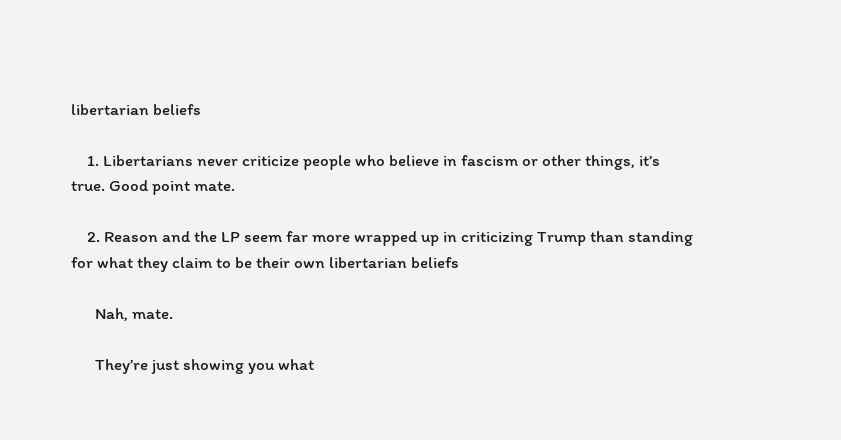libertarian beliefs

    1. Libertarians never criticize people who believe in fascism or other things, it’s true. Good point mate.

    2. Reason and the LP seem far more wrapped up in criticizing Trump than standing for what they claim to be their own libertarian beliefs

      Nah, mate.

      They’re just showing you what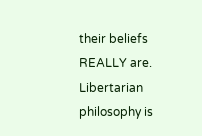their beliefs REALLY are. Libertarian philosophy is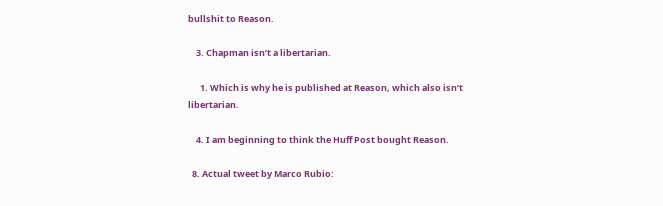bullshit to Reason.

    3. Chapman isn’t a libertarian.

      1. Which is why he is published at Reason, which also isn’t libertarian.

    4. I am beginning to think the Huff Post bought Reason.

  8. Actual tweet by Marco Rubio: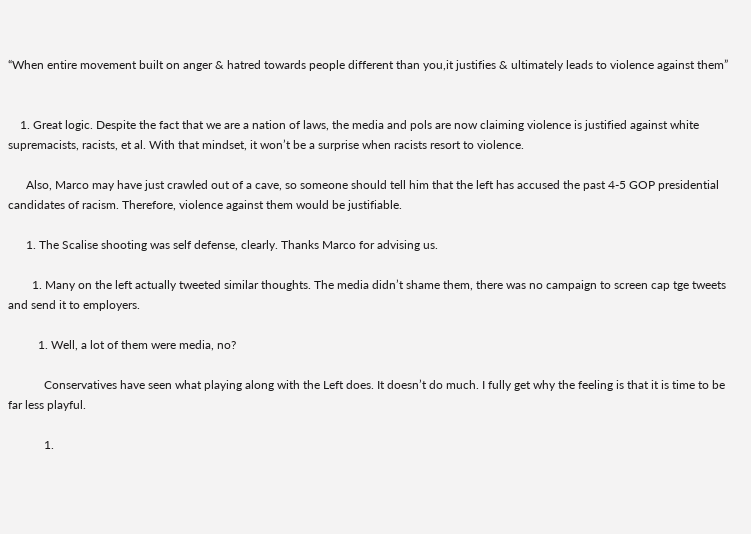“When entire movement built on anger & hatred towards people different than you,it justifies & ultimately leads to violence against them”


    1. Great logic. Despite the fact that we are a nation of laws, the media and pols are now claiming violence is justified against white supremacists, racists, et al. With that mindset, it won’t be a surprise when racists resort to violence.

      Also, Marco may have just crawled out of a cave, so someone should tell him that the left has accused the past 4-5 GOP presidential candidates of racism. Therefore, violence against them would be justifiable.

      1. The Scalise shooting was self defense, clearly. Thanks Marco for advising us.

        1. Many on the left actually tweeted similar thoughts. The media didn’t shame them, there was no campaign to screen cap tge tweets and send it to employers.

          1. Well, a lot of them were media, no?

            Conservatives have seen what playing along with the Left does. It doesn’t do much. I fully get why the feeling is that it is time to be far less playful.

            1.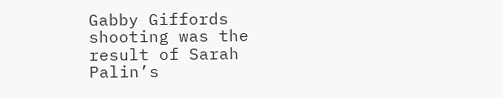Gabby Giffords shooting was the result of Sarah Palin’s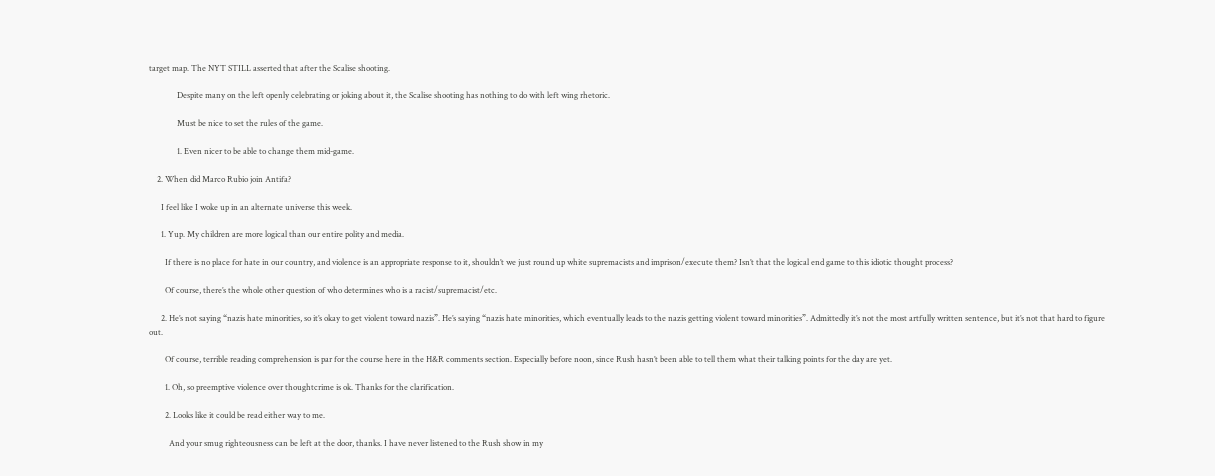target map. The NYT STILL asserted that after the Scalise shooting.

              Despite many on the left openly celebrating or joking about it, the Scalise shooting has nothing to do with left wing rhetoric.

              Must be nice to set the rules of the game.

              1. Even nicer to be able to change them mid-game.

    2. When did Marco Rubio join Antifa?

      I feel like I woke up in an alternate universe this week.

      1. Yup. My children are more logical than our entire polity and media.

        If there is no place for hate in our country, and violence is an appropriate response to it, shouldn’t we just round up white supremacists and imprison/execute them? Isn’t that the logical end game to this idiotic thought process?

        Of course, there’s the whole other question of who determines who is a racist/supremacist/etc.

      2. He’s not saying “nazis hate minorities, so it’s okay to get violent toward nazis”. He’s saying “nazis hate minorities, which eventually leads to the nazis getting violent toward minorities”. Admittedly it’s not the most artfully written sentence, but it’s not that hard to figure out.

        Of course, terrible reading comprehension is par for the course here in the H&R comments section. Especially before noon, since Rush hasn’t been able to tell them what their talking points for the day are yet.

        1. Oh, so preemptive violence over thoughtcrime is ok. Thanks for the clarification.

        2. Looks like it could be read either way to me.

          And your smug righteousness can be left at the door, thanks. I have never listened to the Rush show in my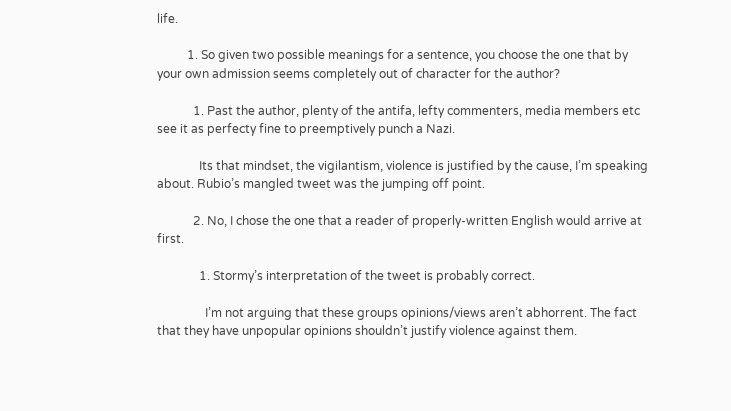life.

          1. So given two possible meanings for a sentence, you choose the one that by your own admission seems completely out of character for the author?

            1. Past the author, plenty of the antifa, lefty commenters, media members etc see it as perfecty fine to preemptively punch a Nazi.

              Its that mindset, the vigilantism, violence is justified by the cause, I’m speaking about. Rubio’s mangled tweet was the jumping off point.

            2. No, I chose the one that a reader of properly-written English would arrive at first.

              1. Stormy’s interpretation of the tweet is probably correct.

                I’m not arguing that these groups opinions/views aren’t abhorrent. The fact that they have unpopular opinions shouldn’t justify violence against them.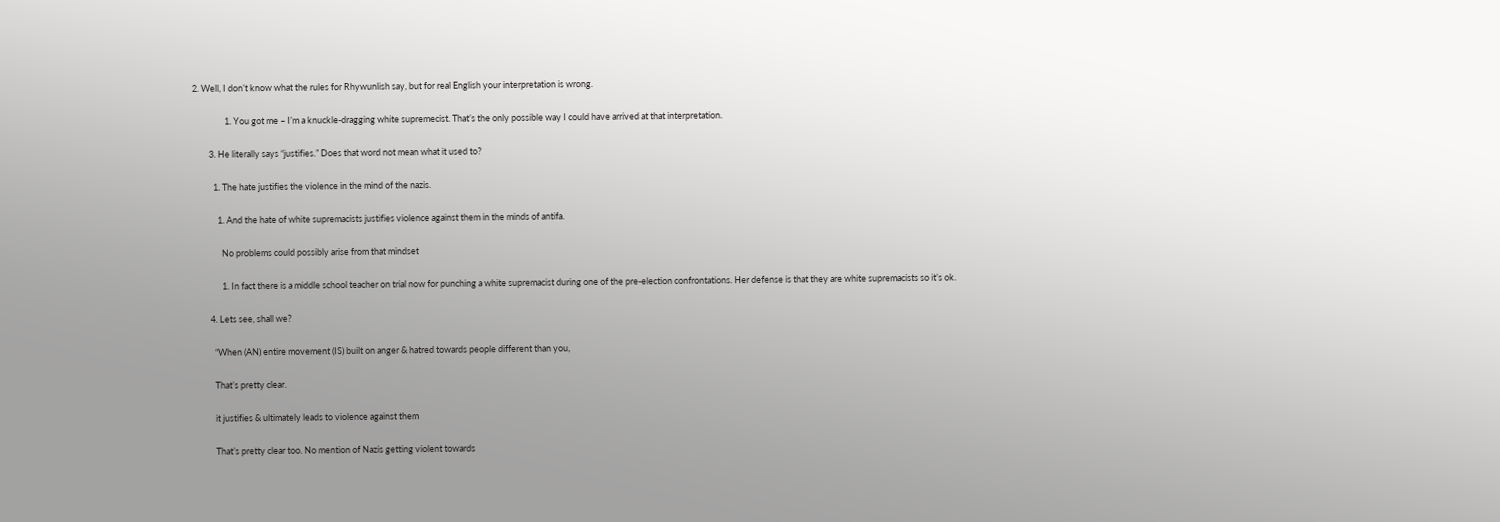2. Well, I don’t know what the rules for Rhywunlish say, but for real English your interpretation is wrong.

                1. You got me – I’m a knuckle-dragging white supremecist. That’s the only possible way I could have arrived at that interpretation.

        3. He literally says “justifies.” Does that word not mean what it used to?

          1. The hate justifies the violence in the mind of the nazis.

            1. And the hate of white supremacists justifies violence against them in the minds of antifa.

              No problems could possibly arise from that mindset

              1. In fact there is a middle school teacher on trial now for punching a white supremacist during one of the pre-election confrontations. Her defense is that they are white supremacists so it’s ok.

        4. Lets see, shall we?

          “When (AN) entire movement (IS) built on anger & hatred towards people different than you,

          That’s pretty clear.

          it justifies & ultimately leads to violence against them

          That’s pretty clear too. No mention of Nazis getting violent towards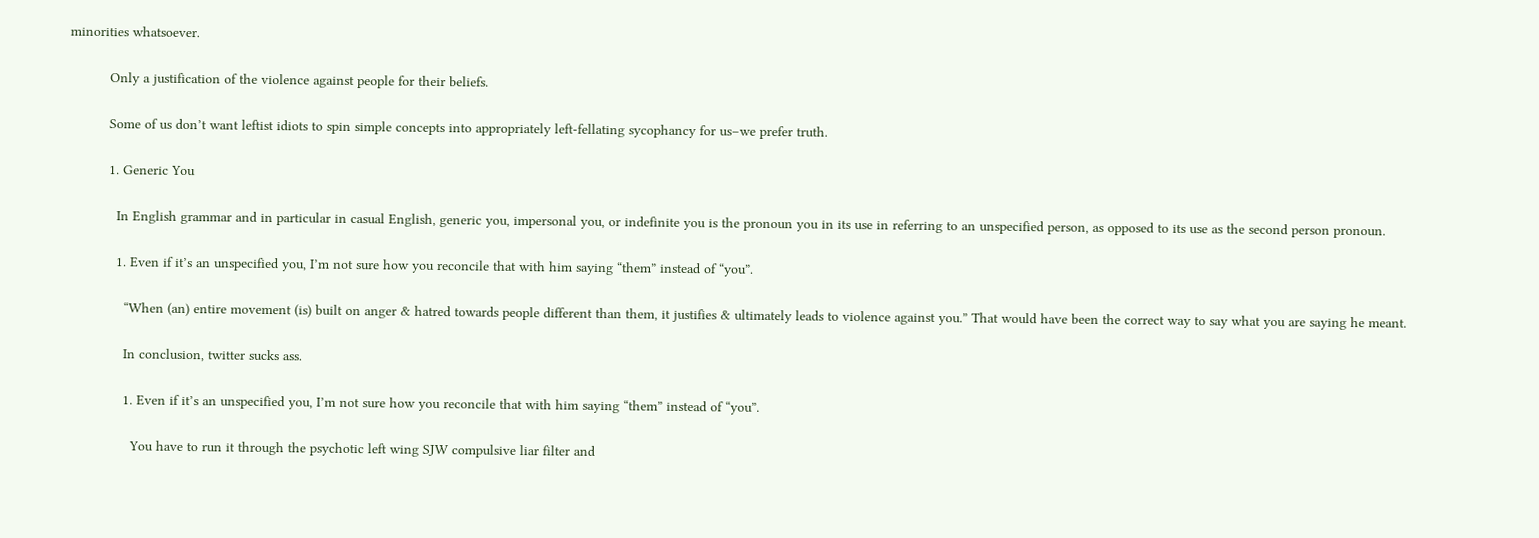minorities whatsoever.

          Only a justification of the violence against people for their beliefs.

          Some of us don’t want leftist idiots to spin simple concepts into appropriately left-fellating sycophancy for us–we prefer truth.

          1. Generic You

            In English grammar and in particular in casual English, generic you, impersonal you, or indefinite you is the pronoun you in its use in referring to an unspecified person, as opposed to its use as the second person pronoun.

            1. Even if it’s an unspecified you, I’m not sure how you reconcile that with him saying “them” instead of “you”.

              “When (an) entire movement (is) built on anger & hatred towards people different than them, it justifies & ultimately leads to violence against you.” That would have been the correct way to say what you are saying he meant.

              In conclusion, twitter sucks ass.

              1. Even if it’s an unspecified you, I’m not sure how you reconcile that with him saying “them” instead of “you”.

                You have to run it through the psychotic left wing SJW compulsive liar filter and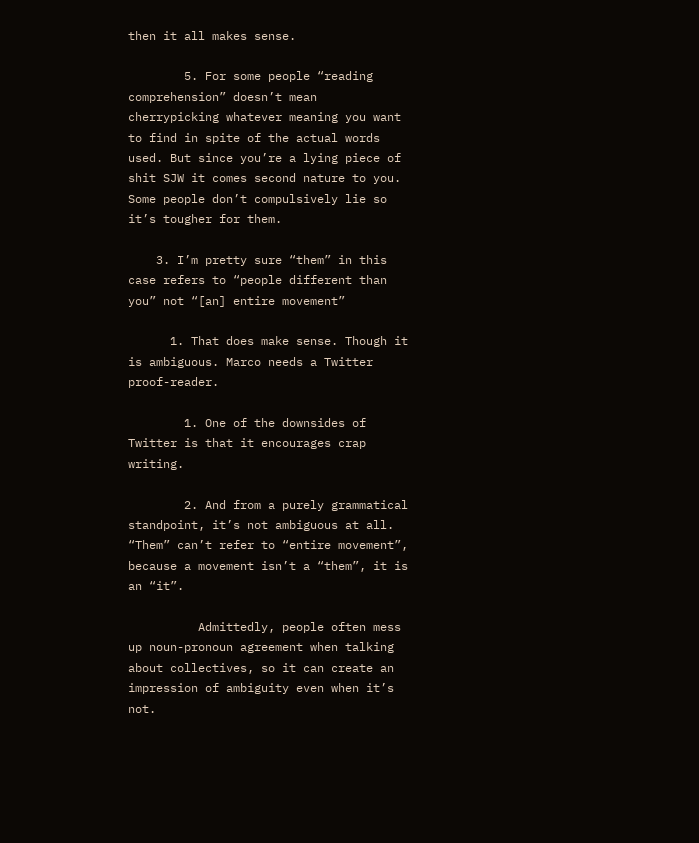then it all makes sense.

        5. For some people “reading comprehension” doesn’t mean cherrypicking whatever meaning you want to find in spite of the actual words used. But since you’re a lying piece of shit SJW it comes second nature to you. Some people don’t compulsively lie so it’s tougher for them.

    3. I’m pretty sure “them” in this case refers to “people different than you” not “[an] entire movement”

      1. That does make sense. Though it is ambiguous. Marco needs a Twitter proof-reader.

        1. One of the downsides of Twitter is that it encourages crap writing.

        2. And from a purely grammatical standpoint, it’s not ambiguous at all. “Them” can’t refer to “entire movement”, because a movement isn’t a “them”, it is an “it”.

          Admittedly, people often mess up noun-pronoun agreement when talking about collectives, so it can create an impression of ambiguity even when it’s not.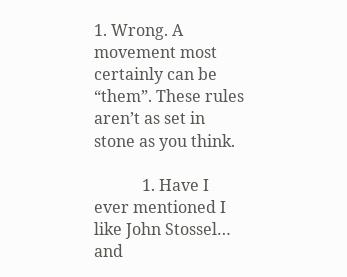1. Wrong. A movement most certainly can be “them”. These rules aren’t as set in stone as you think.

            1. Have I ever mentioned I like John Stossel… and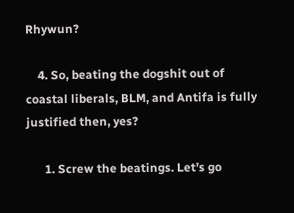Rhywun?

    4. So, beating the dogshit out of coastal liberals, BLM, and Antifa is fully justified then, yes?

      1. Screw the beatings. Let’s go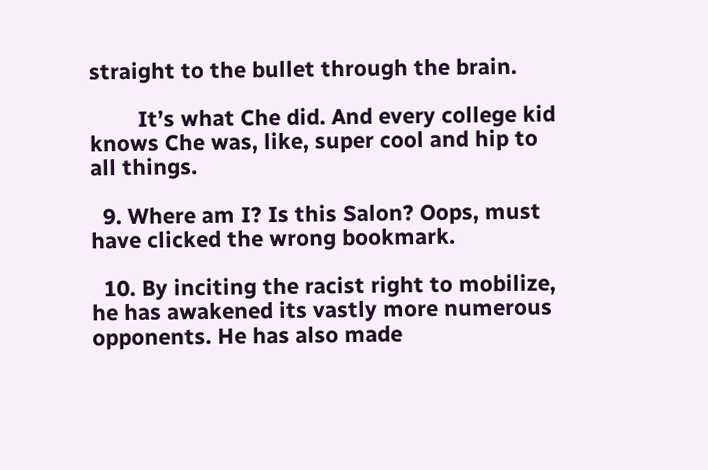straight to the bullet through the brain.

        It’s what Che did. And every college kid knows Che was, like, super cool and hip to all things.

  9. Where am I? Is this Salon? Oops, must have clicked the wrong bookmark.

  10. By inciting the racist right to mobilize, he has awakened its vastly more numerous opponents. He has also made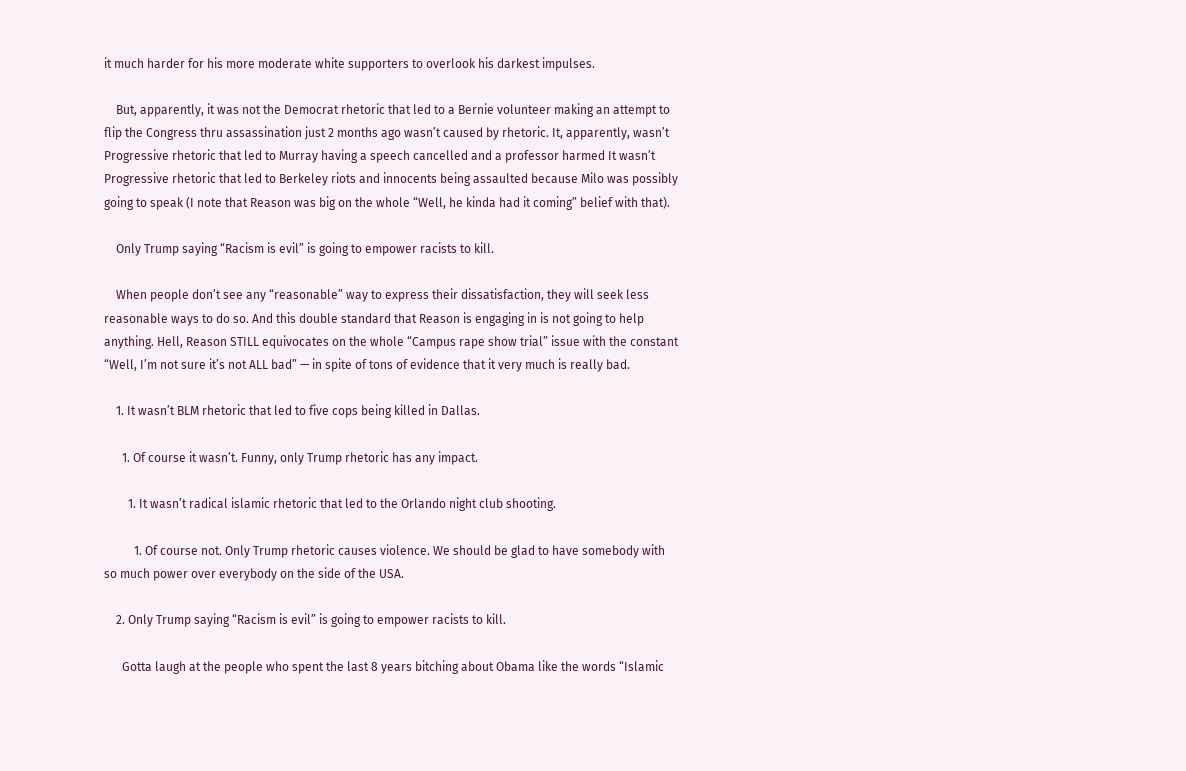it much harder for his more moderate white supporters to overlook his darkest impulses.

    But, apparently, it was not the Democrat rhetoric that led to a Bernie volunteer making an attempt to flip the Congress thru assassination just 2 months ago wasn’t caused by rhetoric. It, apparently, wasn’t Progressive rhetoric that led to Murray having a speech cancelled and a professor harmed It wasn’t Progressive rhetoric that led to Berkeley riots and innocents being assaulted because Milo was possibly going to speak (I note that Reason was big on the whole “Well, he kinda had it coming” belief with that).

    Only Trump saying “Racism is evil” is going to empower racists to kill.

    When people don’t see any “reasonable” way to express their dissatisfaction, they will seek less reasonable ways to do so. And this double standard that Reason is engaging in is not going to help anything. Hell, Reason STILL equivocates on the whole “Campus rape show trial” issue with the constant “Well, I’m not sure it’s not ALL bad” — in spite of tons of evidence that it very much is really bad.

    1. It wasn’t BLM rhetoric that led to five cops being killed in Dallas.

      1. Of course it wasn’t. Funny, only Trump rhetoric has any impact.

        1. It wasn’t radical islamic rhetoric that led to the Orlando night club shooting.

          1. Of course not. Only Trump rhetoric causes violence. We should be glad to have somebody with so much power over everybody on the side of the USA.

    2. Only Trump saying “Racism is evil” is going to empower racists to kill.

      Gotta laugh at the people who spent the last 8 years bitching about Obama like the words “Islamic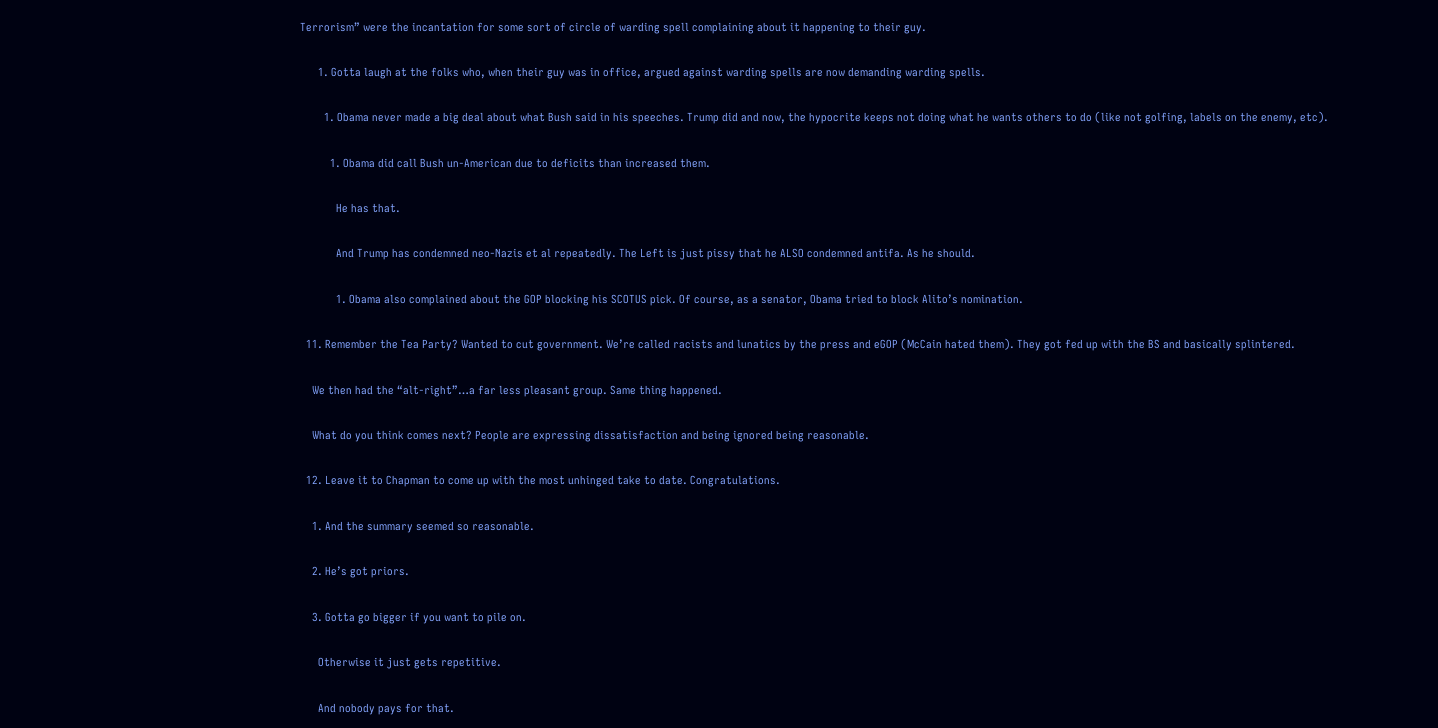Terrorism” were the incantation for some sort of circle of warding spell complaining about it happening to their guy.

      1. Gotta laugh at the folks who, when their guy was in office, argued against warding spells are now demanding warding spells.

        1. Obama never made a big deal about what Bush said in his speeches. Trump did and now, the hypocrite keeps not doing what he wants others to do (like not golfing, labels on the enemy, etc).

          1. Obama did call Bush un-American due to deficits than increased them.

            He has that.

            And Trump has condemned neo-Nazis et al repeatedly. The Left is just pissy that he ALSO condemned antifa. As he should.

            1. Obama also complained about the GOP blocking his SCOTUS pick. Of course, as a senator, Obama tried to block Alito’s nomination.

  11. Remember the Tea Party? Wanted to cut government. We’re called racists and lunatics by the press and eGOP (McCain hated them). They got fed up with the BS and basically splintered.

    We then had the “alt-right”…a far less pleasant group. Same thing happened.

    What do you think comes next? People are expressing dissatisfaction and being ignored being reasonable.

  12. Leave it to Chapman to come up with the most unhinged take to date. Congratulations.

    1. And the summary seemed so reasonable.

    2. He’s got priors.

    3. Gotta go bigger if you want to pile on.

      Otherwise it just gets repetitive.

      And nobody pays for that.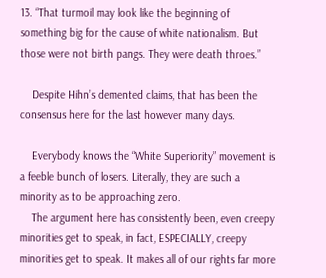13. “That turmoil may look like the beginning of something big for the cause of white nationalism. But those were not birth pangs. They were death throes.”

    Despite Hihn’s demented claims, that has been the consensus here for the last however many days.

    Everybody knows the “White Superiority” movement is a feeble bunch of losers. Literally, they are such a minority as to be approaching zero.
    The argument here has consistently been, even creepy minorities get to speak, in fact, ESPECIALLY, creepy minorities get to speak. It makes all of our rights far more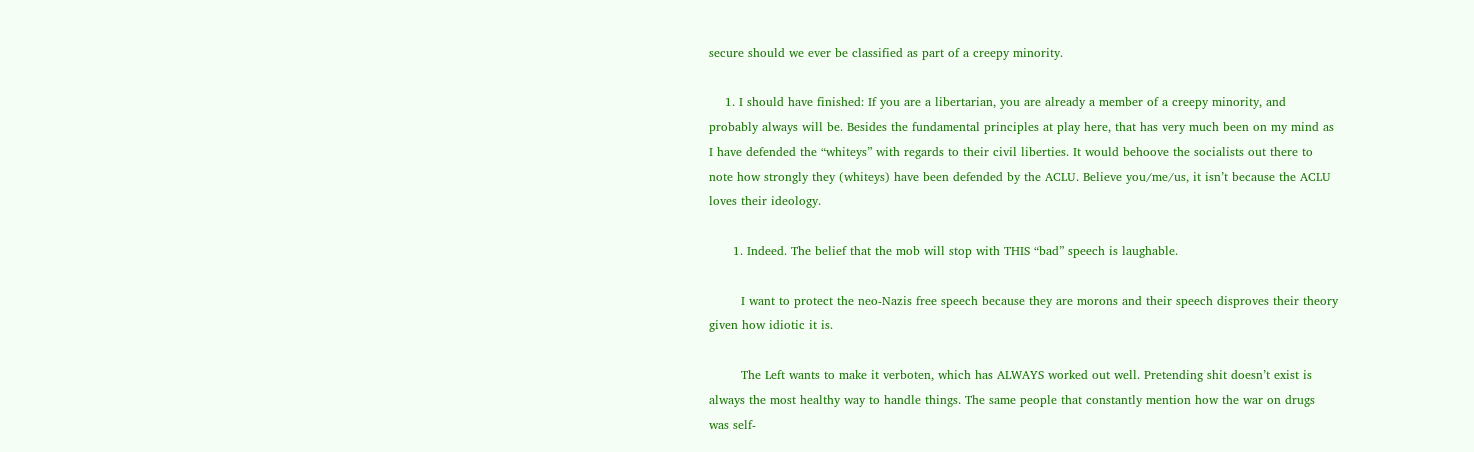secure should we ever be classified as part of a creepy minority.

    1. I should have finished: If you are a libertarian, you are already a member of a creepy minority, and probably always will be. Besides the fundamental principles at play here, that has very much been on my mind as I have defended the “whiteys” with regards to their civil liberties. It would behoove the socialists out there to note how strongly they (whiteys) have been defended by the ACLU. Believe you/me/us, it isn’t because the ACLU loves their ideology.

      1. Indeed. The belief that the mob will stop with THIS “bad” speech is laughable.

        I want to protect the neo-Nazis free speech because they are morons and their speech disproves their theory given how idiotic it is.

        The Left wants to make it verboten, which has ALWAYS worked out well. Pretending shit doesn’t exist is always the most healthy way to handle things. The same people that constantly mention how the war on drugs was self-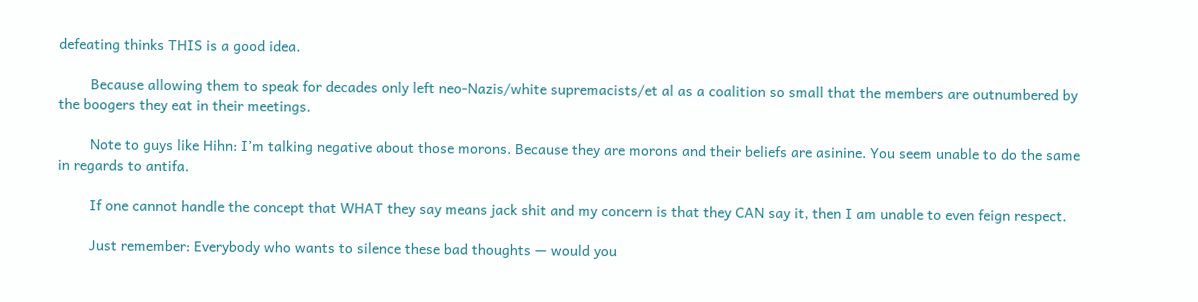defeating thinks THIS is a good idea.

        Because allowing them to speak for decades only left neo-Nazis/white supremacists/et al as a coalition so small that the members are outnumbered by the boogers they eat in their meetings.

        Note to guys like Hihn: I’m talking negative about those morons. Because they are morons and their beliefs are asinine. You seem unable to do the same in regards to antifa.

        If one cannot handle the concept that WHAT they say means jack shit and my concern is that they CAN say it, then I am unable to even feign respect.

        Just remember: Everybody who wants to silence these bad thoughts — would you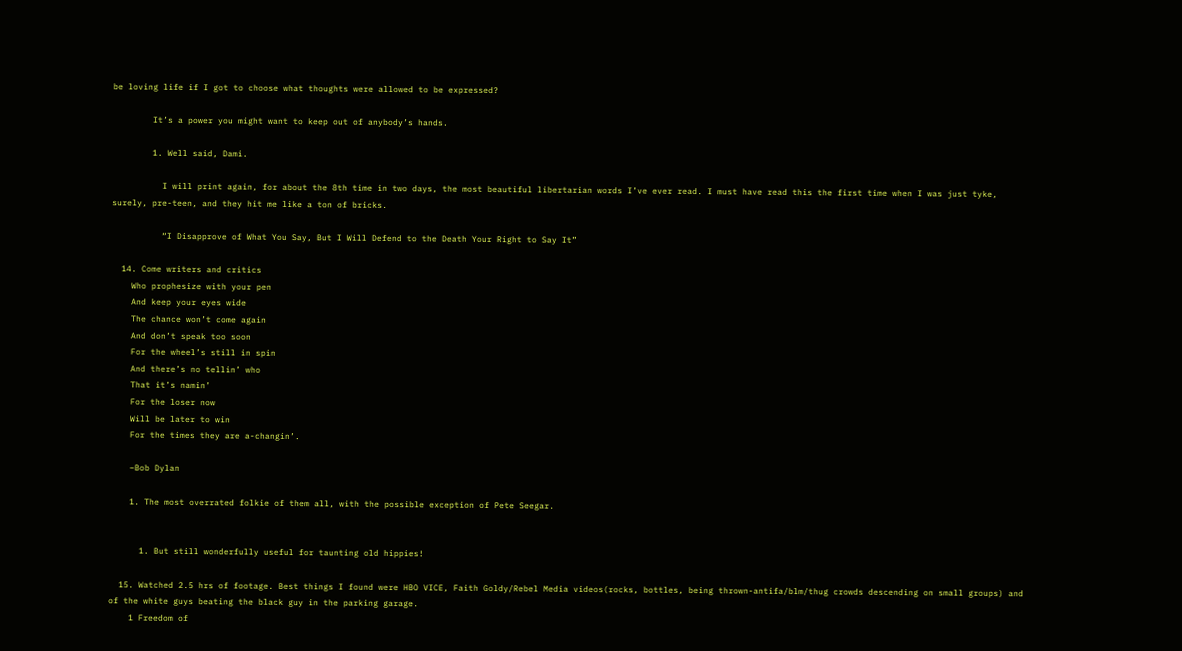be loving life if I got to choose what thoughts were allowed to be expressed?

        It’s a power you might want to keep out of anybody’s hands.

        1. Well said, Dami.

          I will print again, for about the 8th time in two days, the most beautiful libertarian words I’ve ever read. I must have read this the first time when I was just tyke, surely, pre-teen, and they hit me like a ton of bricks.

          “I Disapprove of What You Say, But I Will Defend to the Death Your Right to Say It”

  14. Come writers and critics
    Who prophesize with your pen
    And keep your eyes wide
    The chance won’t come again
    And don’t speak too soon
    For the wheel’s still in spin
    And there’s no tellin’ who
    That it’s namin’
    For the loser now
    Will be later to win
    For the times they are a-changin’.

    –Bob Dylan

    1. The most overrated folkie of them all, with the possible exception of Pete Seegar.


      1. But still wonderfully useful for taunting old hippies!

  15. Watched 2.5 hrs of footage. Best things I found were HBO VICE, Faith Goldy/Rebel Media videos(rocks, bottles, being thrown-antifa/blm/thug crowds descending on small groups) and of the white guys beating the black guy in the parking garage.
    1 Freedom of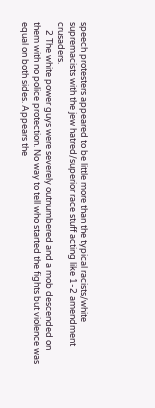speech protesters appeared to be little more than the typical racists/white supremacists with the jew hatred/superior race stuff acting like 1-2 amendment crusaders.
    2 The white power guys were severely outnumbered and a mob descended on them with no police protection. No way to tell who started the fights but violence was equal on both sides. Appears the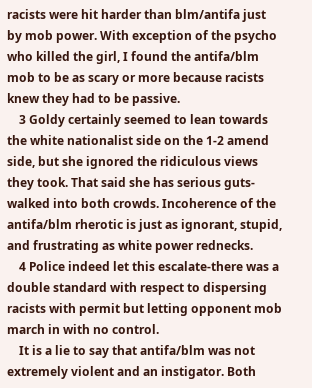racists were hit harder than blm/antifa just by mob power. With exception of the psycho who killed the girl, I found the antifa/blm mob to be as scary or more because racists knew they had to be passive.
    3 Goldy certainly seemed to lean towards the white nationalist side on the 1-2 amend side, but she ignored the ridiculous views they took. That said she has serious guts-walked into both crowds. Incoherence of the antifa/blm rherotic is just as ignorant, stupid, and frustrating as white power rednecks.
    4 Police indeed let this escalate-there was a double standard with respect to dispersing racists with permit but letting opponent mob march in with no control.
    It is a lie to say that antifa/blm was not extremely violent and an instigator. Both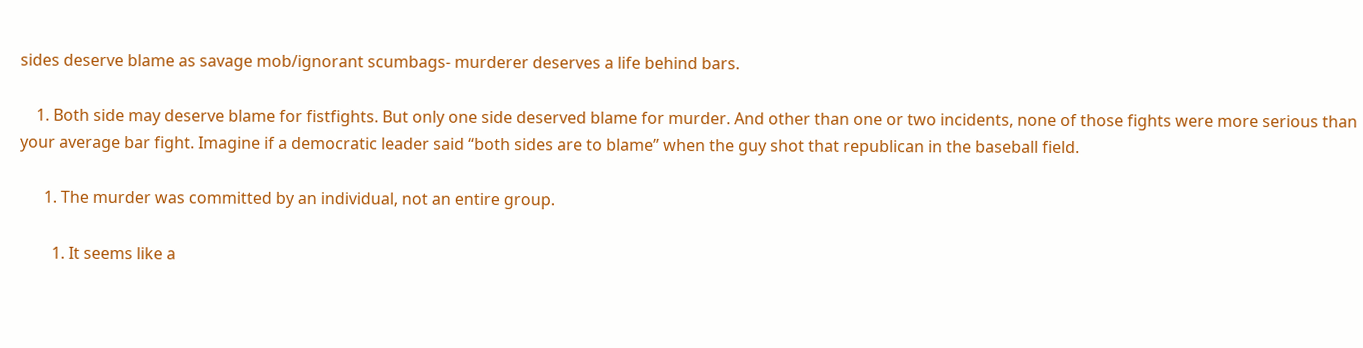sides deserve blame as savage mob/ignorant scumbags- murderer deserves a life behind bars.

    1. Both side may deserve blame for fistfights. But only one side deserved blame for murder. And other than one or two incidents, none of those fights were more serious than your average bar fight. Imagine if a democratic leader said “both sides are to blame” when the guy shot that republican in the baseball field.

      1. The murder was committed by an individual, not an entire group.

        1. It seems like a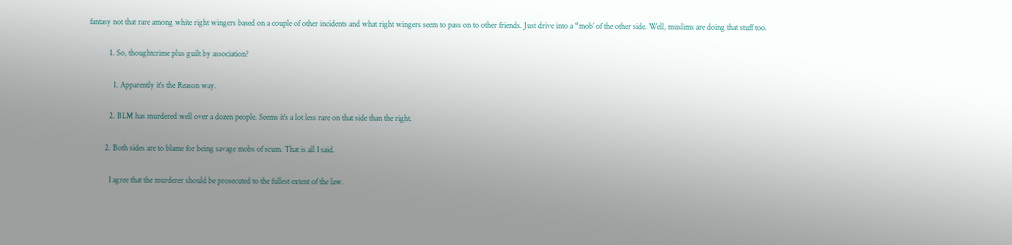fantasy not that rare among white right wingers based on a couple of other incidents and what right wingers seem to pass on to other friends. Just drive into a “mob’ of the other side. Well, muslims are doing that stuff too.

          1. So, thoughtcrime plus guilt by association?

            1. Apparently it’s the Reason way.

          2. BLM has murdered well over a dozen people. Seems it’s a lot less rare on that side than the right.

        2. Both sides are to blame for being savage mobs of scum. That is all I said.

          I agree that the murderer should be prosecuted to the fullest extent of the law.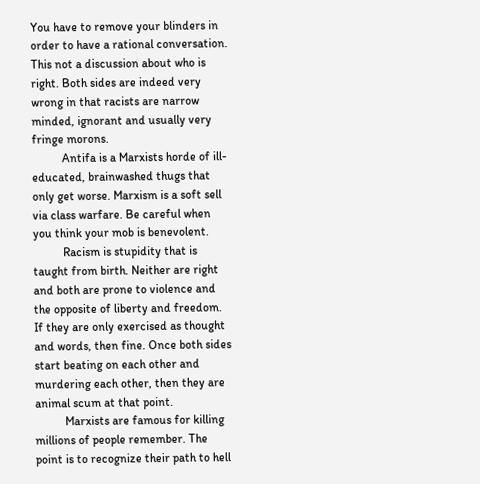You have to remove your blinders in order to have a rational conversation. This not a discussion about who is right. Both sides are indeed very wrong in that racists are narrow minded, ignorant and usually very fringe morons.
          Antifa is a Marxists horde of ill-educated, brainwashed thugs that only get worse. Marxism is a soft sell via class warfare. Be careful when you think your mob is benevolent.
          Racism is stupidity that is taught from birth. Neither are right and both are prone to violence and the opposite of liberty and freedom. If they are only exercised as thought and words, then fine. Once both sides start beating on each other and murdering each other, then they are animal scum at that point.
          Marxists are famous for killing millions of people remember. The point is to recognize their path to hell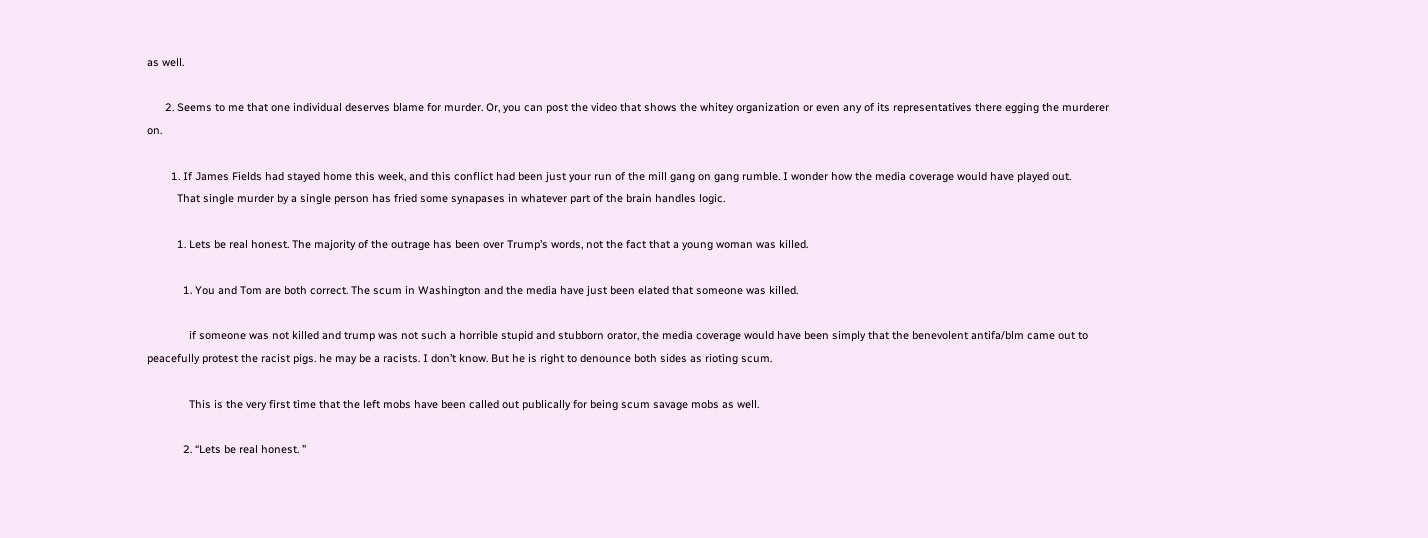as well.

      2. Seems to me that one individual deserves blame for murder. Or, you can post the video that shows the whitey organization or even any of its representatives there egging the murderer on.

        1. If James Fields had stayed home this week, and this conflict had been just your run of the mill gang on gang rumble. I wonder how the media coverage would have played out.
          That single murder by a single person has fried some synapases in whatever part of the brain handles logic.

          1. Lets be real honest. The majority of the outrage has been over Trump’s words, not the fact that a young woman was killed.

            1. You and Tom are both correct. The scum in Washington and the media have just been elated that someone was killed.

              if someone was not killed and trump was not such a horrible stupid and stubborn orator, the media coverage would have been simply that the benevolent antifa/blm came out to peacefully protest the racist pigs. he may be a racists. I don’t know. But he is right to denounce both sides as rioting scum.

              This is the very first time that the left mobs have been called out publically for being scum savage mobs as well.

            2. “Lets be real honest. ”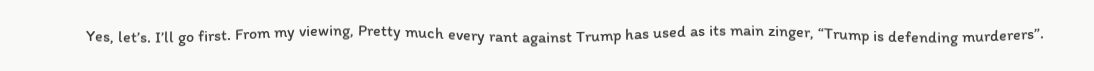Yes, let’s. I’ll go first. From my viewing, Pretty much every rant against Trump has used as its main zinger, “Trump is defending murderers”.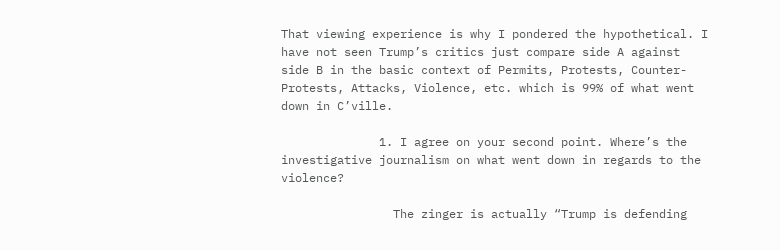That viewing experience is why I pondered the hypothetical. I have not seen Trump’s critics just compare side A against side B in the basic context of Permits, Protests, Counter-Protests, Attacks, Violence, etc. which is 99% of what went down in C’ville.

              1. I agree on your second point. Where’s the investigative journalism on what went down in regards to the violence?

                The zinger is actually “Trump is defending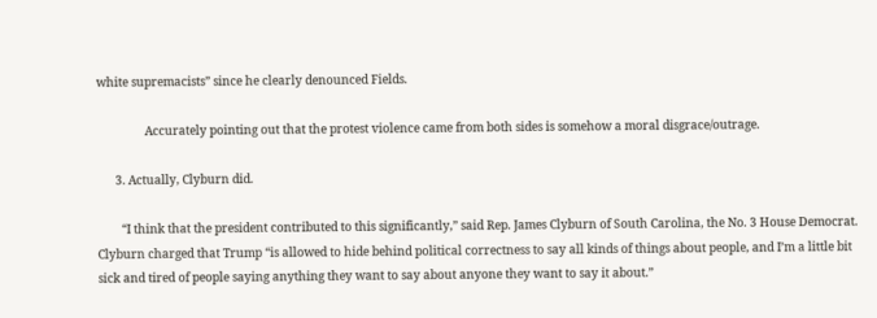white supremacists” since he clearly denounced Fields.

                Accurately pointing out that the protest violence came from both sides is somehow a moral disgrace/outrage.

      3. Actually, Clyburn did.

        “I think that the president contributed to this significantly,” said Rep. James Clyburn of South Carolina, the No. 3 House Democrat. Clyburn charged that Trump “is allowed to hide behind political correctness to say all kinds of things about people, and I’m a little bit sick and tired of people saying anything they want to say about anyone they want to say it about.”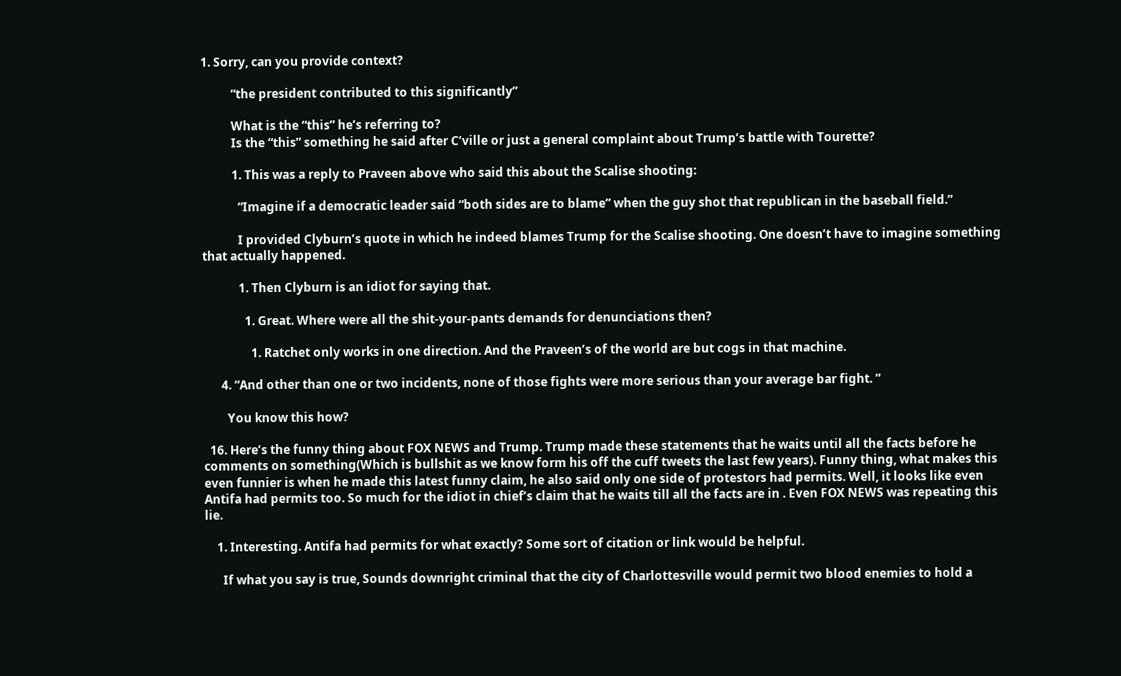1. Sorry, can you provide context?

          “the president contributed to this significantly”

          What is the “this” he’s referring to?
          Is the “this” something he said after C’ville or just a general complaint about Trump’s battle with Tourette?

          1. This was a reply to Praveen above who said this about the Scalise shooting:

            “Imagine if a democratic leader said “both sides are to blame” when the guy shot that republican in the baseball field.”

            I provided Clyburn’s quote in which he indeed blames Trump for the Scalise shooting. One doesn’t have to imagine something that actually happened.

            1. Then Clyburn is an idiot for saying that.

              1. Great. Where were all the shit-your-pants demands for denunciations then?

                1. Ratchet only works in one direction. And the Praveen’s of the world are but cogs in that machine.

      4. “And other than one or two incidents, none of those fights were more serious than your average bar fight. ”

        You know this how?

  16. Here’s the funny thing about FOX NEWS and Trump. Trump made these statements that he waits until all the facts before he comments on something(Which is bullshit as we know form his off the cuff tweets the last few years). Funny thing, what makes this even funnier is when he made this latest funny claim, he also said only one side of protestors had permits. Well, it looks like even Antifa had permits too. So much for the idiot in chief’s claim that he waits till all the facts are in . Even FOX NEWS was repeating this lie.

    1. Interesting. Antifa had permits for what exactly? Some sort of citation or link would be helpful.

      If what you say is true, Sounds downright criminal that the city of Charlottesville would permit two blood enemies to hold a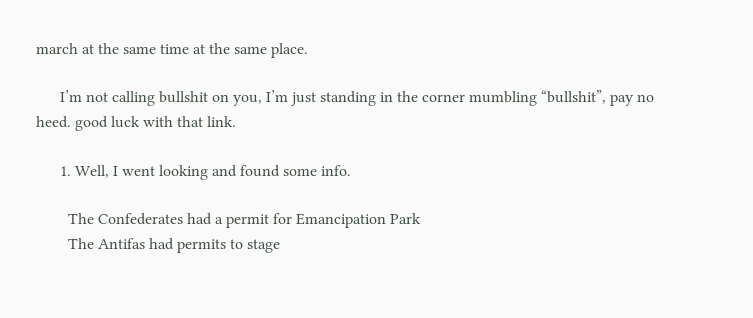march at the same time at the same place.

      I’m not calling bullshit on you, I’m just standing in the corner mumbling “bullshit”, pay no heed. good luck with that link.

      1. Well, I went looking and found some info.

        The Confederates had a permit for Emancipation Park
        The Antifas had permits to stage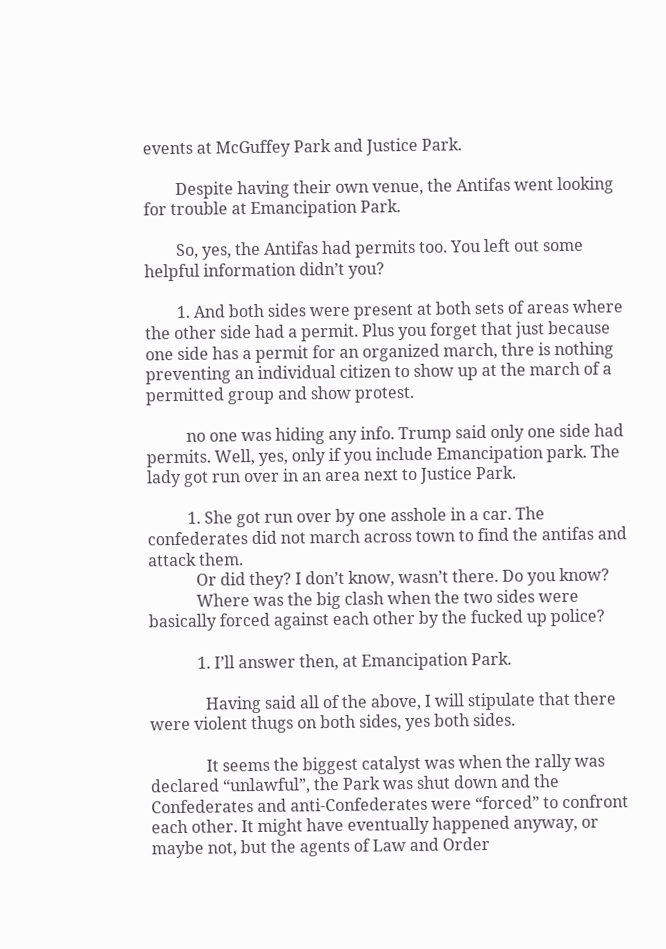events at McGuffey Park and Justice Park.

        Despite having their own venue, the Antifas went looking for trouble at Emancipation Park.

        So, yes, the Antifas had permits too. You left out some helpful information didn’t you?

        1. And both sides were present at both sets of areas where the other side had a permit. Plus you forget that just because one side has a permit for an organized march, thre is nothing preventing an individual citizen to show up at the march of a permitted group and show protest.

          no one was hiding any info. Trump said only one side had permits. Well, yes, only if you include Emancipation park. The lady got run over in an area next to Justice Park.

          1. She got run over by one asshole in a car. The confederates did not march across town to find the antifas and attack them.
            Or did they? I don’t know, wasn’t there. Do you know?
            Where was the big clash when the two sides were basically forced against each other by the fucked up police?

            1. I’ll answer then, at Emancipation Park.

              Having said all of the above, I will stipulate that there were violent thugs on both sides, yes both sides.

              It seems the biggest catalyst was when the rally was declared “unlawful”, the Park was shut down and the Confederates and anti-Confederates were “forced” to confront each other. It might have eventually happened anyway, or maybe not, but the agents of Law and Order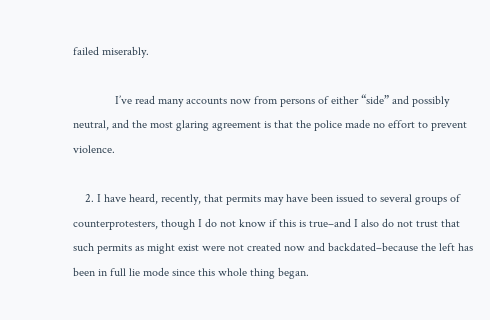failed miserably.

              I’ve read many accounts now from persons of either “side” and possibly neutral, and the most glaring agreement is that the police made no effort to prevent violence.

    2. I have heard, recently, that permits may have been issued to several groups of counterprotesters, though I do not know if this is true–and I also do not trust that such permits as might exist were not created now and backdated–because the left has been in full lie mode since this whole thing began.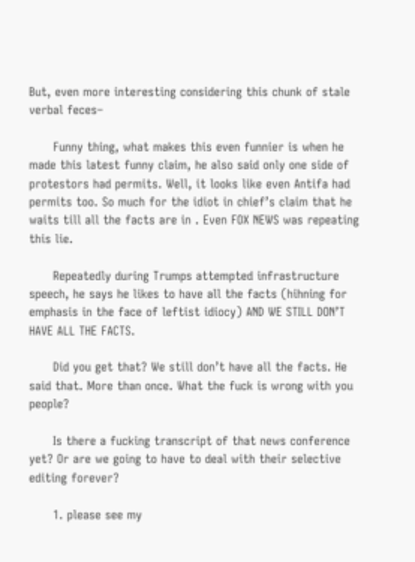But, even more interesting considering this chunk of stale verbal feces–

      Funny thing, what makes this even funnier is when he made this latest funny claim, he also said only one side of protestors had permits. Well, it looks like even Antifa had permits too. So much for the idiot in chief’s claim that he waits till all the facts are in . Even FOX NEWS was repeating this lie.

      Repeatedly during Trumps attempted infrastructure speech, he says he likes to have all the facts (hihning for emphasis in the face of leftist idiocy) AND WE STILL DON’T HAVE ALL THE FACTS.

      Did you get that? We still don’t have all the facts. He said that. More than once. What the fuck is wrong with you people?

      Is there a fucking transcript of that news conference yet? Or are we going to have to deal with their selective editing forever?

      1. please see my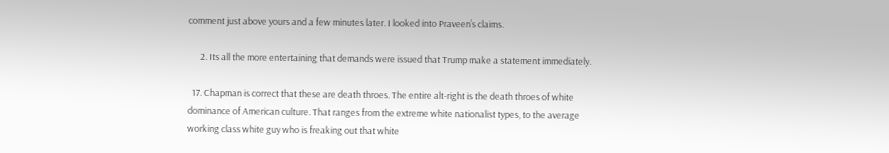comment just above yours and a few minutes later. I looked into Praveen’s claims.

      2. Its all the more entertaining that demands were issued that Trump make a statement immediately.

  17. Chapman is correct that these are death throes. The entire alt-right is the death throes of white dominance of American culture. That ranges from the extreme white nationalist types, to the average working class white guy who is freaking out that white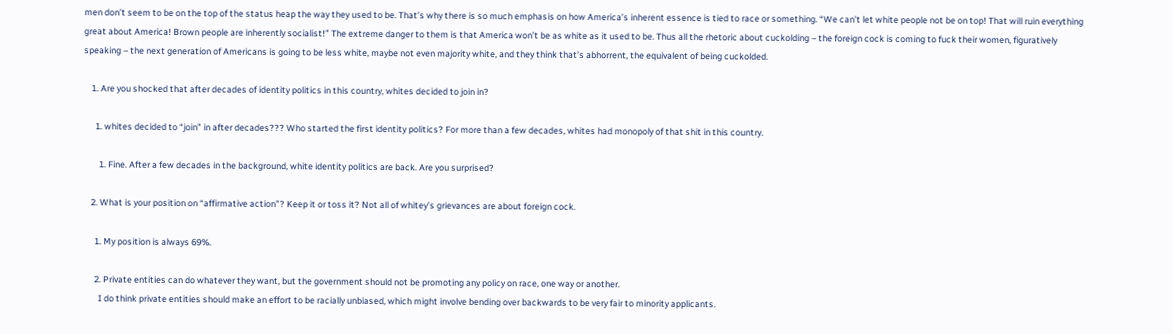men don’t seem to be on the top of the status heap the way they used to be. That’s why there is so much emphasis on how America’s inherent essence is tied to race or something. “We can’t let white people not be on top! That will ruin everything great about America! Brown people are inherently socialist!” The extreme danger to them is that America won’t be as white as it used to be. Thus all the rhetoric about cuckolding – the foreign cock is coming to fuck their women, figuratively speaking – the next generation of Americans is going to be less white, maybe not even majority white, and they think that’s abhorrent, the equivalent of being cuckolded.

    1. Are you shocked that after decades of identity politics in this country, whites decided to join in?

      1. whites decided to “join” in after decades??? Who started the first identity politics? For more than a few decades, whites had monopoly of that shit in this country.

        1. Fine. After a few decades in the background, white identity politics are back. Are you surprised?

    2. What is your position on “affirmative action”? Keep it or toss it? Not all of whitey’s grievances are about foreign cock.

      1. My position is always 69%.

      2. Private entities can do whatever they want, but the government should not be promoting any policy on race, one way or another.
        I do think private entities should make an effort to be racially unbiased, which might involve bending over backwards to be very fair to minority applicants.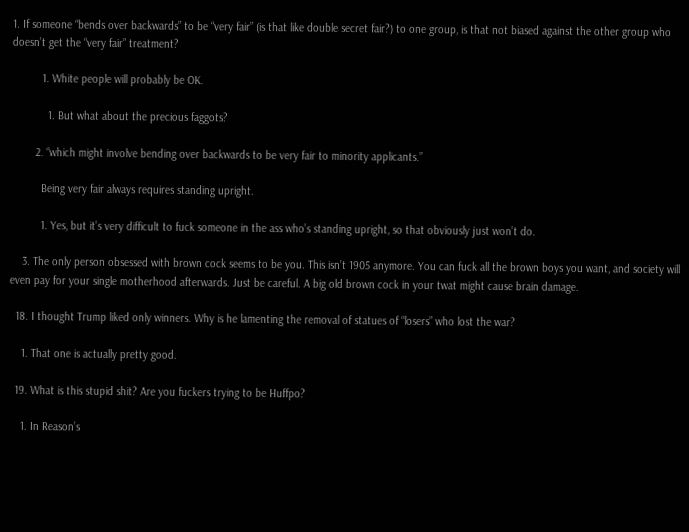1. If someone “bends over backwards” to be “very fair” (is that like double secret fair?) to one group, is that not biased against the other group who doesn’t get the “very fair” treatment?

          1. White people will probably be OK.

            1. But what about the precious faggots?

        2. “which might involve bending over backwards to be very fair to minority applicants.”

          Being very fair always requires standing upright.

          1. Yes, but it’s very difficult to fuck someone in the ass who’s standing upright, so that obviously just won’t do.

    3. The only person obsessed with brown cock seems to be you. This isn’t 1905 anymore. You can fuck all the brown boys you want, and society will even pay for your single motherhood afterwards. Just be careful. A big old brown cock in your twat might cause brain damage.

  18. I thought Trump liked only winners. Why is he lamenting the removal of statues of “losers” who lost the war?

    1. That one is actually pretty good.

  19. What is this stupid shit? Are you fuckers trying to be Huffpo?

    1. In Reason’s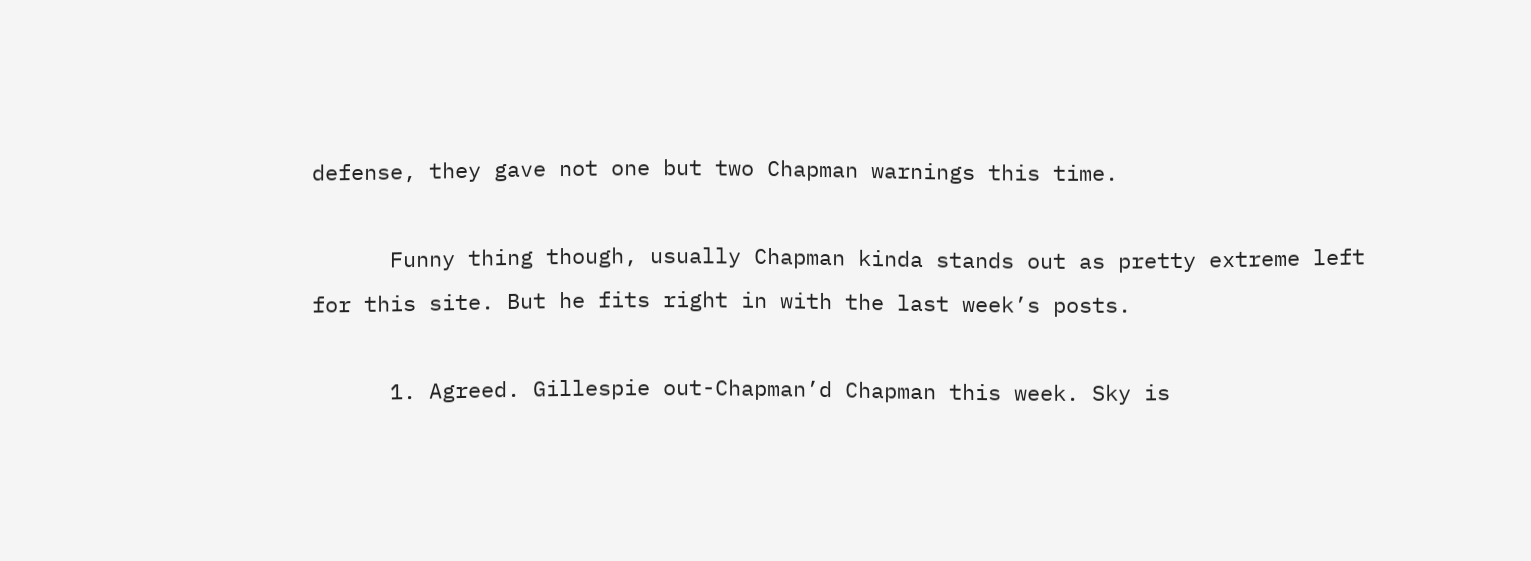defense, they gave not one but two Chapman warnings this time.

      Funny thing though, usually Chapman kinda stands out as pretty extreme left for this site. But he fits right in with the last week’s posts.

      1. Agreed. Gillespie out-Chapman’d Chapman this week. Sky is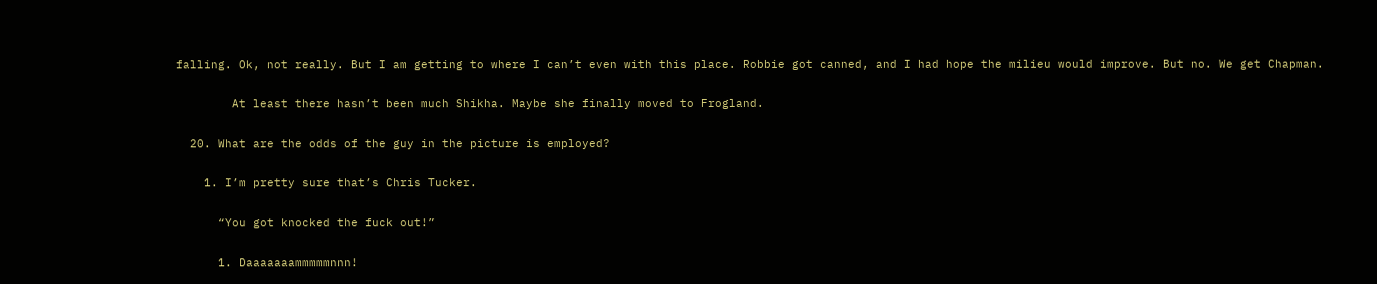falling. Ok, not really. But I am getting to where I can’t even with this place. Robbie got canned, and I had hope the milieu would improve. But no. We get Chapman.

        At least there hasn’t been much Shikha. Maybe she finally moved to Frogland.

  20. What are the odds of the guy in the picture is employed?

    1. I’m pretty sure that’s Chris Tucker.

      “You got knocked the fuck out!”

      1. Daaaaaaammmmmnnn!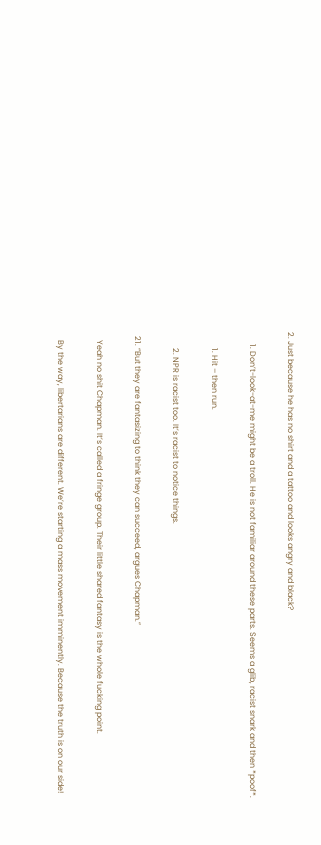2. Just because he has no shirt and a tattoo and looks angry and black?

      1. Don’t-look-at-me might be a troll. He is not familiar around these parts. Seems a glib, racist snark and then *poof*.

        1. Hit – then run.

        2. NPR is racist too. It’s racist to notice things.

  21. “But they are fantasizing to think they can succeed, argues Chapman.”

    Yeah no shit Chapman. It’s called a fringe group. Their little shared fantasy is the whole fucking point.

    By the way, libertarians are different. We’re starting a mass movement imminently. Because the truth is on our side!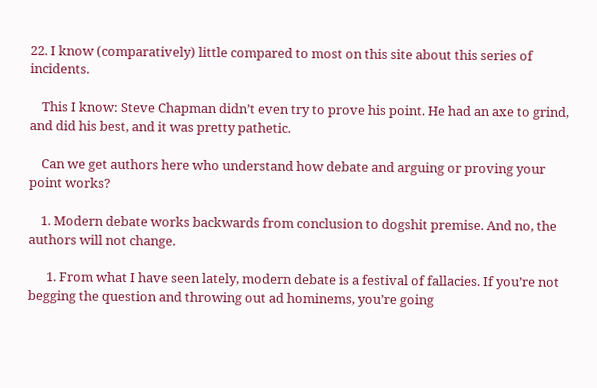22. I know (comparatively) little compared to most on this site about this series of incidents.

    This I know: Steve Chapman didn’t even try to prove his point. He had an axe to grind, and did his best, and it was pretty pathetic.

    Can we get authors here who understand how debate and arguing or proving your point works?

    1. Modern debate works backwards from conclusion to dogshit premise. And no, the authors will not change.

      1. From what I have seen lately, modern debate is a festival of fallacies. If you’re not begging the question and throwing out ad hominems, you’re going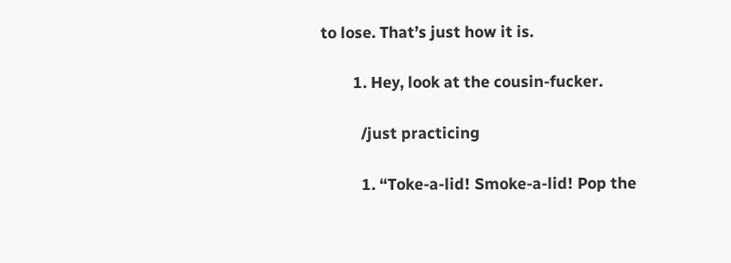to lose. That’s just how it is.

        1. Hey, look at the cousin-fucker.

          /just practicing

          1. “Toke-a-lid! Smoke-a-lid! Pop the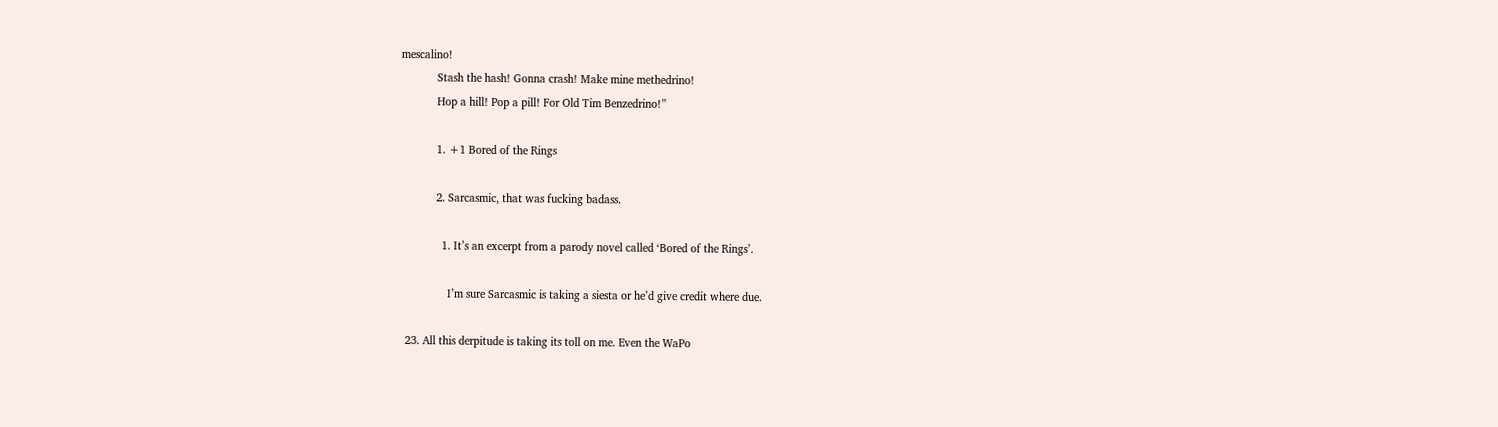mescalino!
            Stash the hash! Gonna crash! Make mine methedrino!
            Hop a hill! Pop a pill! For Old Tim Benzedrino!”

            1. +1 Bored of the Rings

            2. Sarcasmic, that was fucking badass.

              1. It’s an excerpt from a parody novel called ‘Bored of the Rings’.

                I’m sure Sarcasmic is taking a siesta or he’d give credit where due.

  23. All this derpitude is taking its toll on me. Even the WaPo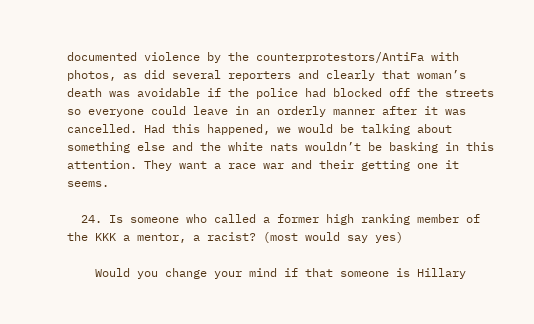documented violence by the counterprotestors/AntiFa with photos, as did several reporters and clearly that woman’s death was avoidable if the police had blocked off the streets so everyone could leave in an orderly manner after it was cancelled. Had this happened, we would be talking about something else and the white nats wouldn’t be basking in this attention. They want a race war and their getting one it seems.

  24. Is someone who called a former high ranking member of the KKK a mentor, a racist? (most would say yes)

    Would you change your mind if that someone is Hillary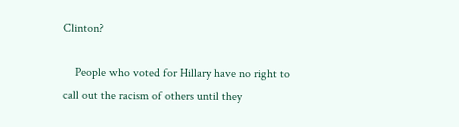Clinton?

    People who voted for Hillary have no right to call out the racism of others until they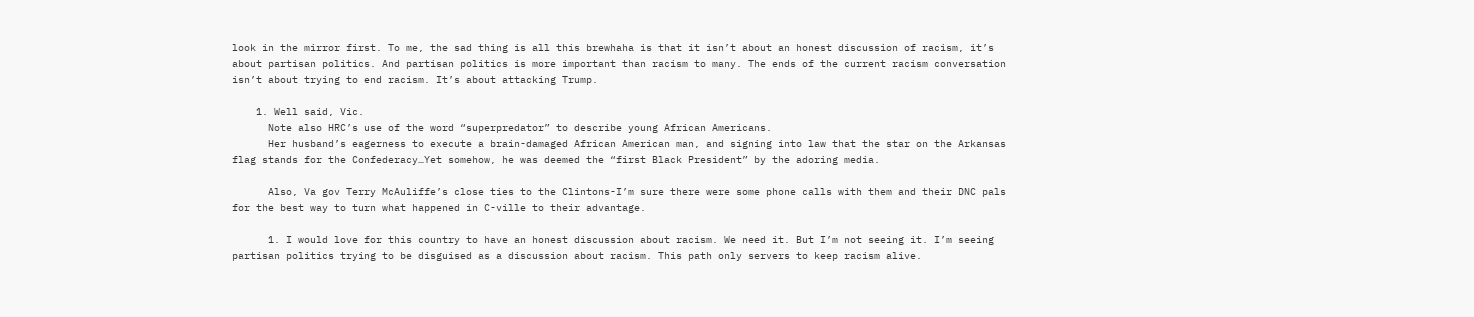look in the mirror first. To me, the sad thing is all this brewhaha is that it isn’t about an honest discussion of racism, it’s about partisan politics. And partisan politics is more important than racism to many. The ends of the current racism conversation isn’t about trying to end racism. It’s about attacking Trump.

    1. Well said, Vic.
      Note also HRC’s use of the word “superpredator” to describe young African Americans.
      Her husband’s eagerness to execute a brain-damaged African American man, and signing into law that the star on the Arkansas flag stands for the Confederacy…Yet somehow, he was deemed the “first Black President” by the adoring media.

      Also, Va gov Terry McAuliffe’s close ties to the Clintons-I’m sure there were some phone calls with them and their DNC pals for the best way to turn what happened in C-ville to their advantage.

      1. I would love for this country to have an honest discussion about racism. We need it. But I’m not seeing it. I’m seeing partisan politics trying to be disguised as a discussion about racism. This path only servers to keep racism alive.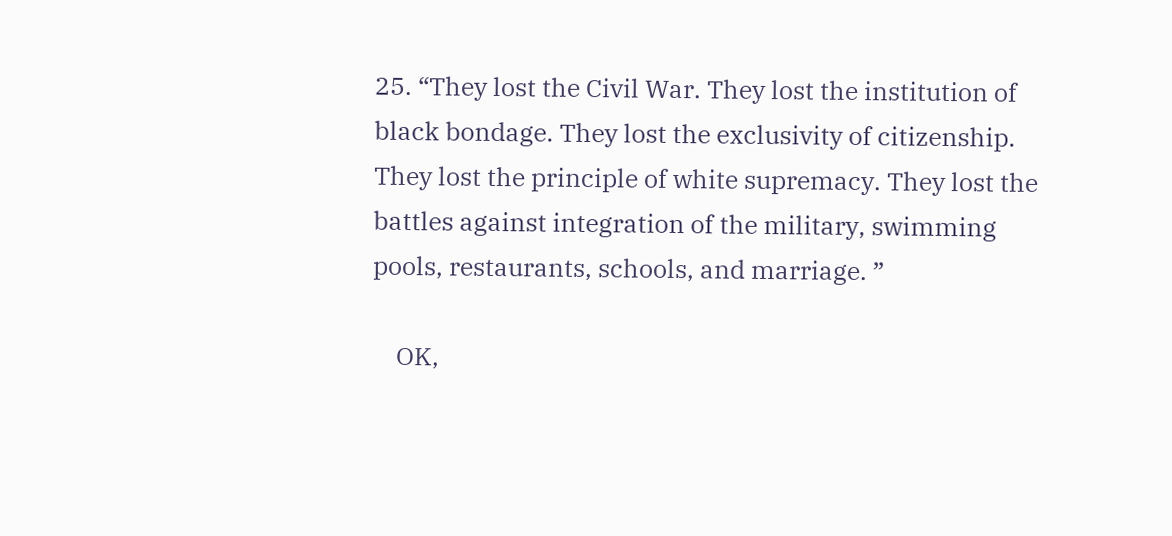25. “They lost the Civil War. They lost the institution of black bondage. They lost the exclusivity of citizenship. They lost the principle of white supremacy. They lost the battles against integration of the military, swimming pools, restaurants, schools, and marriage. ”

    OK,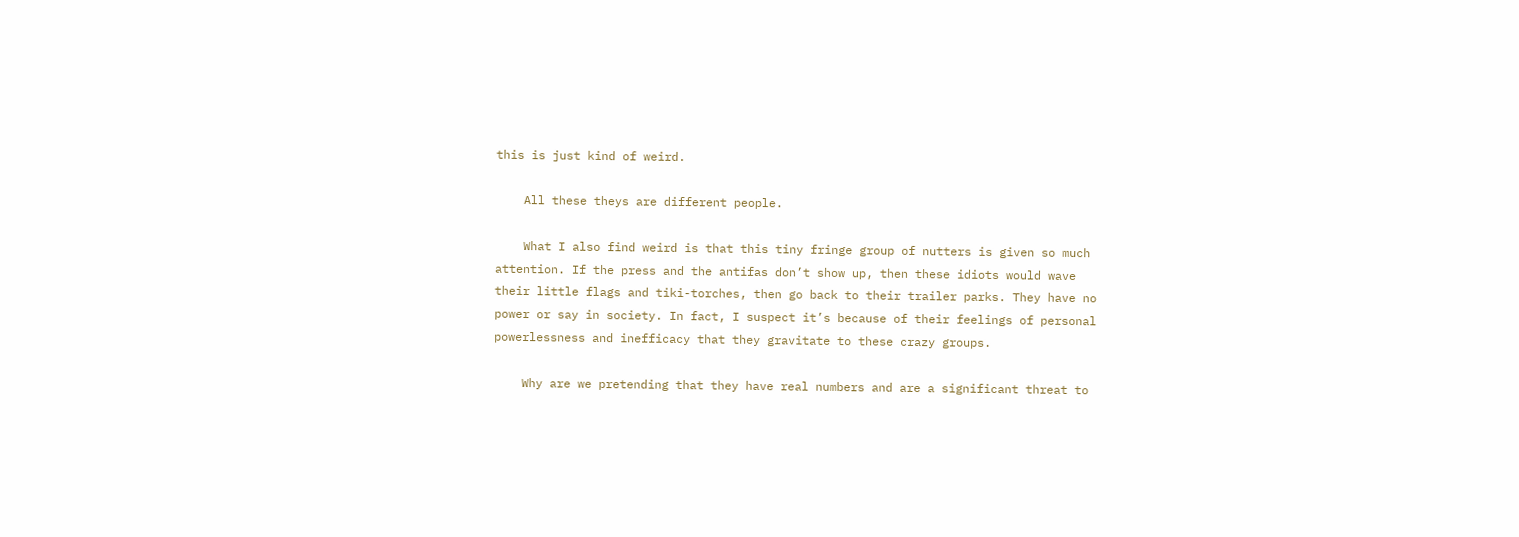this is just kind of weird.

    All these theys are different people.

    What I also find weird is that this tiny fringe group of nutters is given so much attention. If the press and the antifas don’t show up, then these idiots would wave their little flags and tiki-torches, then go back to their trailer parks. They have no power or say in society. In fact, I suspect it’s because of their feelings of personal powerlessness and inefficacy that they gravitate to these crazy groups.

    Why are we pretending that they have real numbers and are a significant threat to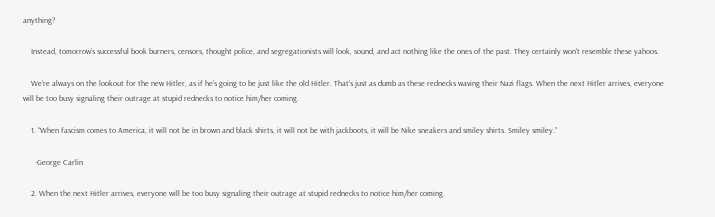anything?

    Instead, tomorrow’s successful book burners, censors, thought police, and segregationists will look, sound, and act nothing like the ones of the past. They certainly won’t resemble these yahoos.

    We’re always on the lookout for the new Hitler, as if he’s going to be just like the old Hitler. That’s just as dumb as these rednecks waving their Nazi flags. When the next Hitler arrives, everyone will be too busy signaling their outrage at stupid rednecks to notice him/her coming.

    1. “When fascism comes to America, it will not be in brown and black shirts, it will not be with jackboots, it will be Nike sneakers and smiley shirts. Smiley smiley.”

      -George Carlin

    2. When the next Hitler arrives, everyone will be too busy signaling their outrage at stupid rednecks to notice him/her coming.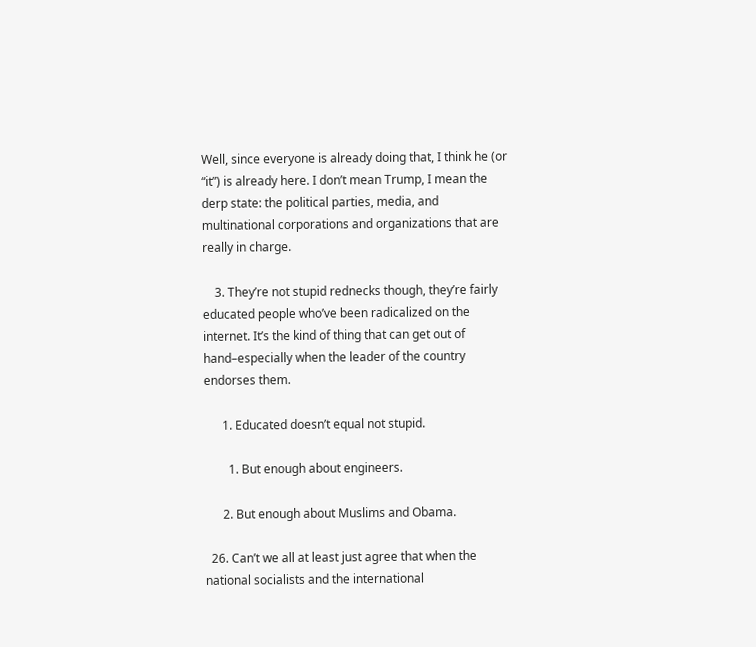Well, since everyone is already doing that, I think he (or “it”) is already here. I don’t mean Trump, I mean the derp state: the political parties, media, and multinational corporations and organizations that are really in charge.

    3. They’re not stupid rednecks though, they’re fairly educated people who’ve been radicalized on the internet. It’s the kind of thing that can get out of hand–especially when the leader of the country endorses them.

      1. Educated doesn’t equal not stupid.

        1. But enough about engineers.

      2. But enough about Muslims and Obama.

  26. Can’t we all at least just agree that when the national socialists and the international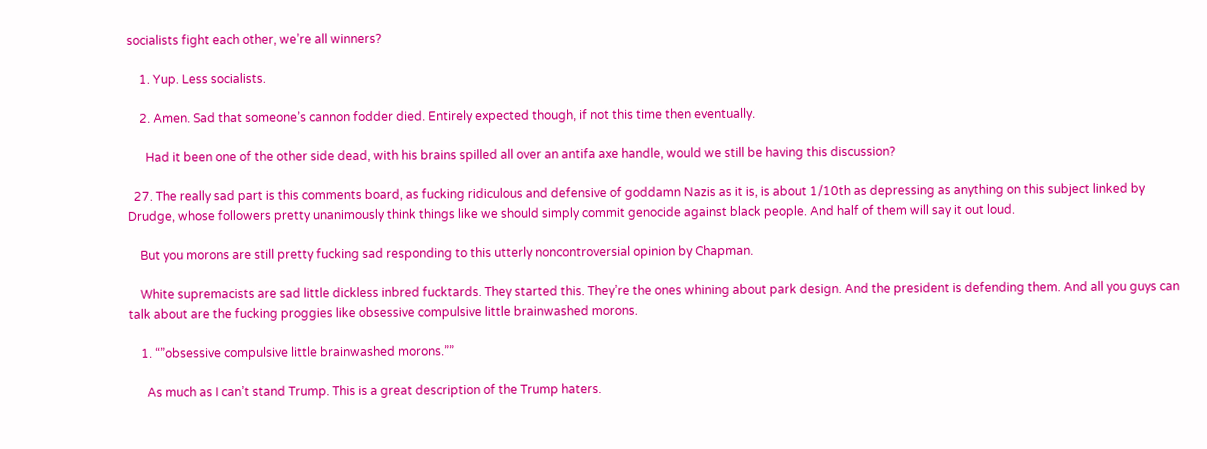socialists fight each other, we’re all winners?

    1. Yup. Less socialists.

    2. Amen. Sad that someone’s cannon fodder died. Entirely expected though, if not this time then eventually.

      Had it been one of the other side dead, with his brains spilled all over an antifa axe handle, would we still be having this discussion?

  27. The really sad part is this comments board, as fucking ridiculous and defensive of goddamn Nazis as it is, is about 1/10th as depressing as anything on this subject linked by Drudge, whose followers pretty unanimously think things like we should simply commit genocide against black people. And half of them will say it out loud.

    But you morons are still pretty fucking sad responding to this utterly noncontroversial opinion by Chapman.

    White supremacists are sad little dickless inbred fucktards. They started this. They’re the ones whining about park design. And the president is defending them. And all you guys can talk about are the fucking proggies like obsessive compulsive little brainwashed morons.

    1. “”obsessive compulsive little brainwashed morons.””

      As much as I can’t stand Trump. This is a great description of the Trump haters.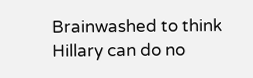Brainwashed to think Hillary can do no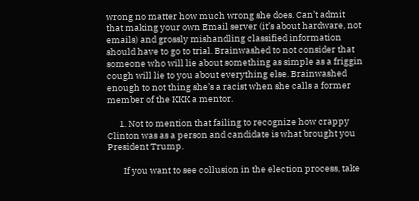wrong no matter how much wrong she does. Can’t admit that making your own Email server (it’s about hardware, not emails) and grossly mishandling classified information should have to go to trial. Brainwashed to not consider that someone who will lie about something as simple as a friggin cough will lie to you about everything else. Brainwashed enough to not thing she’s a racist when she calls a former member of the KKK a mentor.

      1. Not to mention that failing to recognize how crappy Clinton was as a person and candidate is what brought you President Trump.

        If you want to see collusion in the election process, take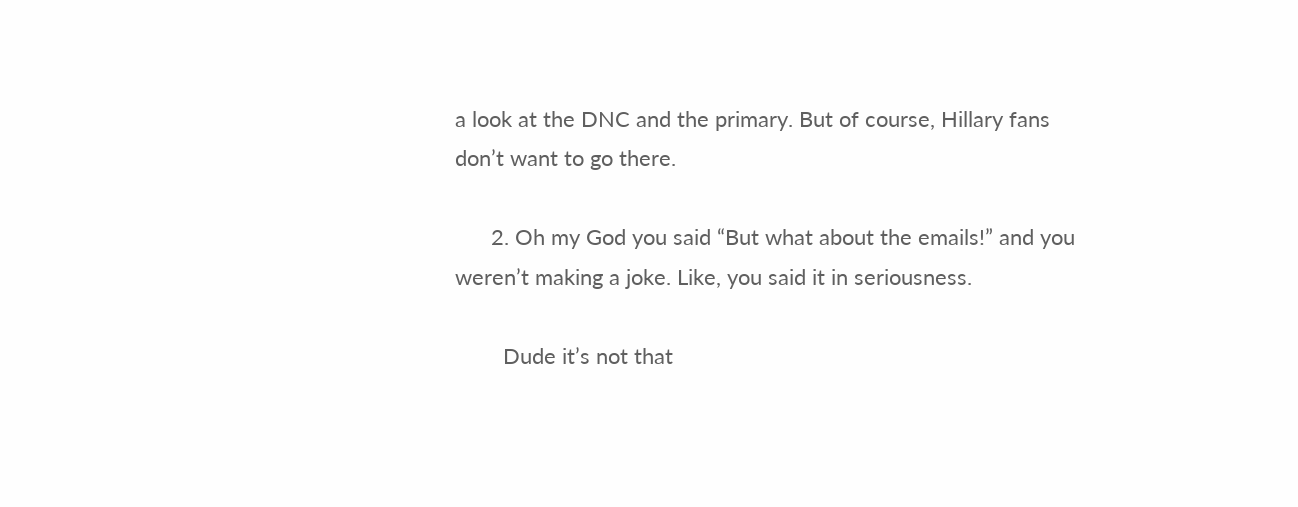a look at the DNC and the primary. But of course, Hillary fans don’t want to go there.

      2. Oh my God you said “But what about the emails!” and you weren’t making a joke. Like, you said it in seriousness.

        Dude it’s not that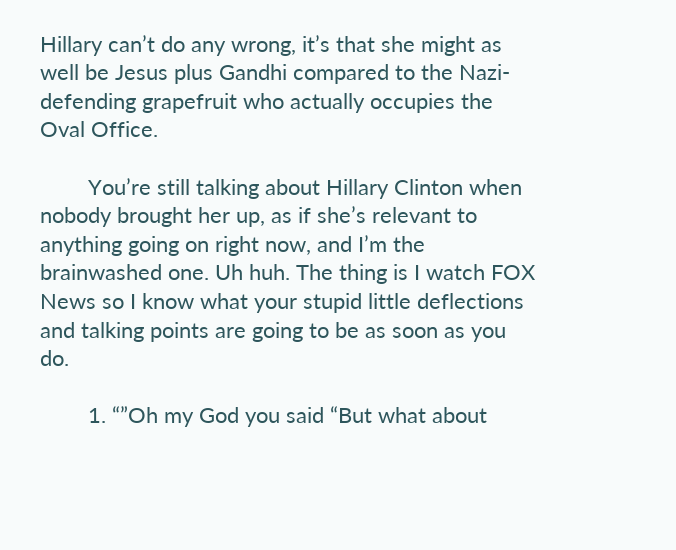Hillary can’t do any wrong, it’s that she might as well be Jesus plus Gandhi compared to the Nazi-defending grapefruit who actually occupies the Oval Office.

        You’re still talking about Hillary Clinton when nobody brought her up, as if she’s relevant to anything going on right now, and I’m the brainwashed one. Uh huh. The thing is I watch FOX News so I know what your stupid little deflections and talking points are going to be as soon as you do.

        1. “”Oh my God you said “But what about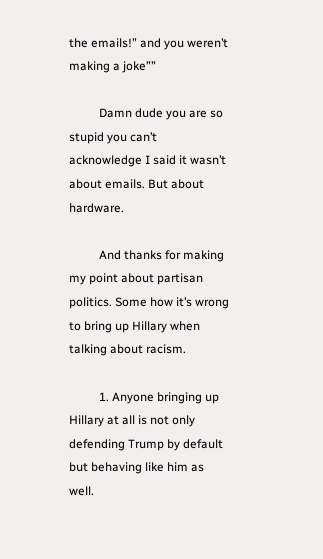the emails!” and you weren’t making a joke””

          Damn dude you are so stupid you can’t acknowledge I said it wasn’t about emails. But about hardware.

          And thanks for making my point about partisan politics. Some how it’s wrong to bring up Hillary when talking about racism.

          1. Anyone bringing up Hillary at all is not only defending Trump by default but behaving like him as well.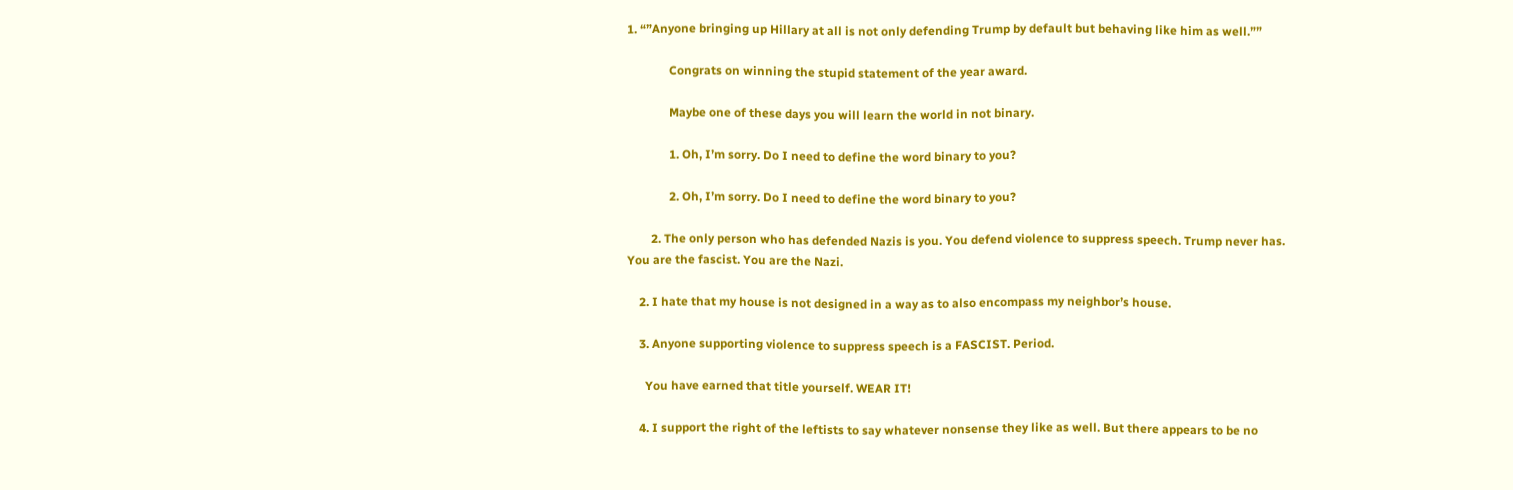1. “”Anyone bringing up Hillary at all is not only defending Trump by default but behaving like him as well.””

              Congrats on winning the stupid statement of the year award.

              Maybe one of these days you will learn the world in not binary.

              1. Oh, I’m sorry. Do I need to define the word binary to you?

              2. Oh, I’m sorry. Do I need to define the word binary to you?

        2. The only person who has defended Nazis is you. You defend violence to suppress speech. Trump never has. You are the fascist. You are the Nazi.

    2. I hate that my house is not designed in a way as to also encompass my neighbor’s house.

    3. Anyone supporting violence to suppress speech is a FASCIST. Period.

      You have earned that title yourself. WEAR IT!

    4. I support the right of the leftists to say whatever nonsense they like as well. But there appears to be no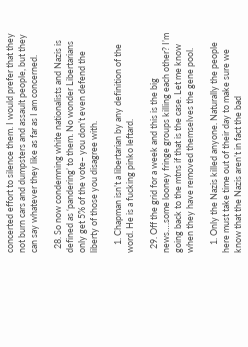concerted effort to silence them. I would prefer that they not burn cars and dumpsters and assault people, but they can say whatever they like as far as I am concerned.

  28. So now condemning white nationalists and Nazis is defined as ‘pandering’ to them. No wonder Libertarians only get 5% of the vote– you don’t even defend the liberty of those you disagree with.

    1. Chapman isn’t a libertarian by any definition of the word. He is a fucking pinko leftard.

  29. Off the grid for a week and this is the big news….some looney fringe groups killing each other? I’m going back to the mtns if that is the case. Let me know when they have removed themselves the gene pool.

    1. Only the Nazis killed anyone. Naturally the people here must take time out of their day to make sure we know that the Nazis aren’t in fact the bad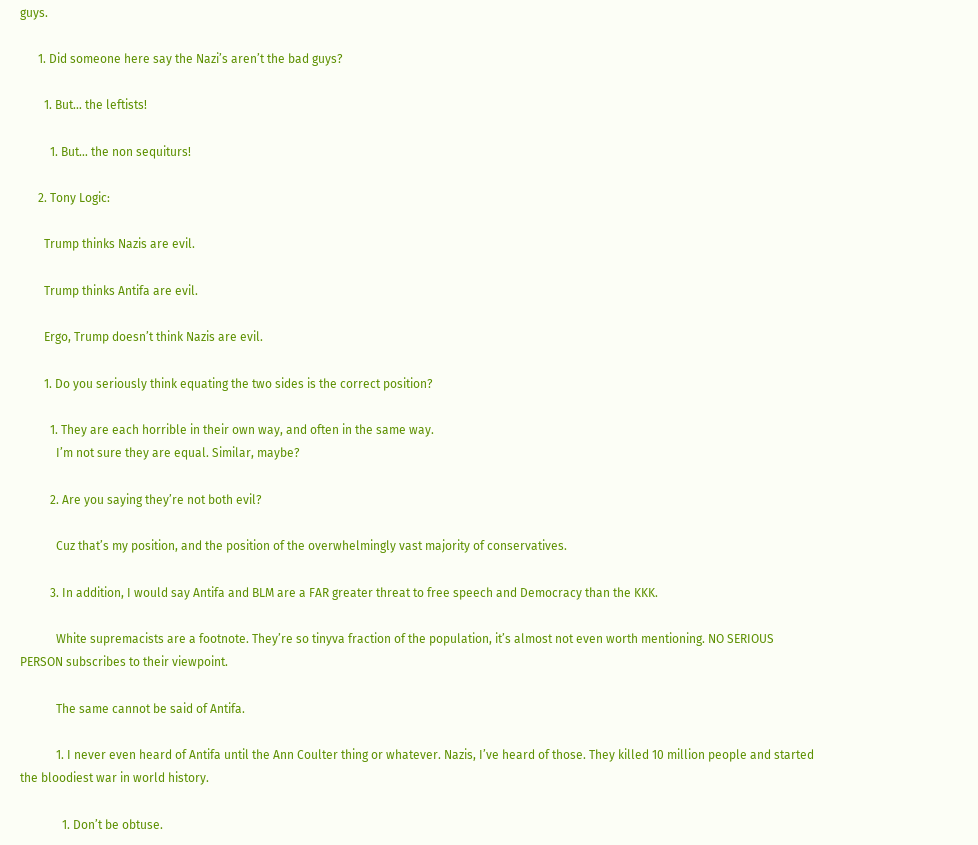guys.

      1. Did someone here say the Nazi’s aren’t the bad guys?

        1. But… the leftists!

          1. But… the non sequiturs!

      2. Tony Logic:

        Trump thinks Nazis are evil.

        Trump thinks Antifa are evil.

        Ergo, Trump doesn’t think Nazis are evil.

        1. Do you seriously think equating the two sides is the correct position?

          1. They are each horrible in their own way, and often in the same way.
            I’m not sure they are equal. Similar, maybe?

          2. Are you saying they’re not both evil?

            Cuz that’s my position, and the position of the overwhelmingly vast majority of conservatives.

          3. In addition, I would say Antifa and BLM are a FAR greater threat to free speech and Democracy than the KKK.

            White supremacists are a footnote. They’re so tinyva fraction of the population, it’s almost not even worth mentioning. NO SERIOUS PERSON subscribes to their viewpoint.

            The same cannot be said of Antifa.

            1. I never even heard of Antifa until the Ann Coulter thing or whatever. Nazis, I’ve heard of those. They killed 10 million people and started the bloodiest war in world history.

              1. Don’t be obtuse.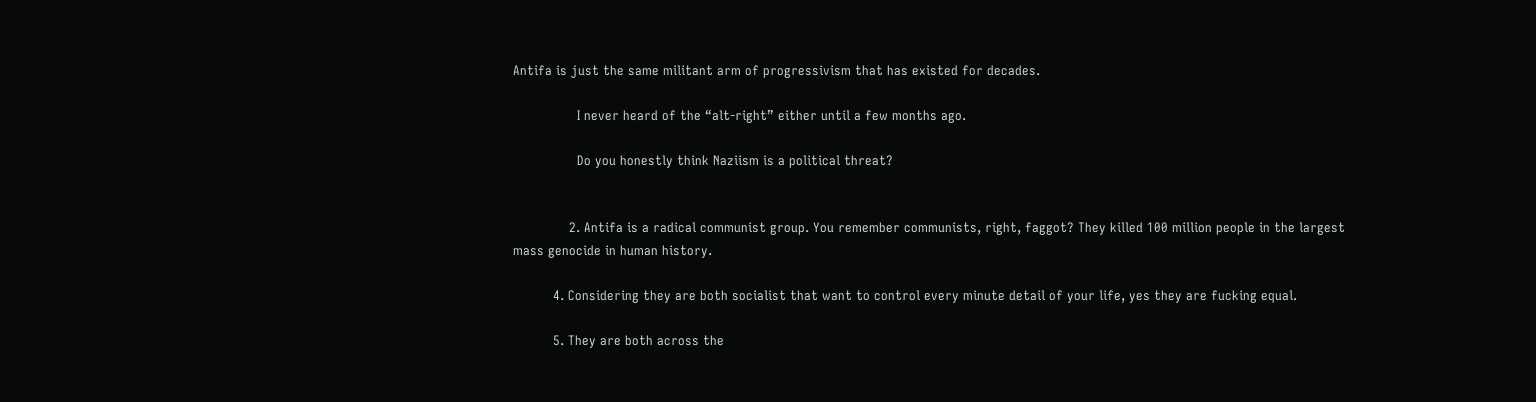Antifa is just the same militant arm of progressivism that has existed for decades.

                I never heard of the “alt-right” either until a few months ago.

                Do you honestly think Naziism is a political threat?


              2. Antifa is a radical communist group. You remember communists, right, faggot? They killed 100 million people in the largest mass genocide in human history.

          4. Considering they are both socialist that want to control every minute detail of your life, yes they are fucking equal.

          5. They are both across the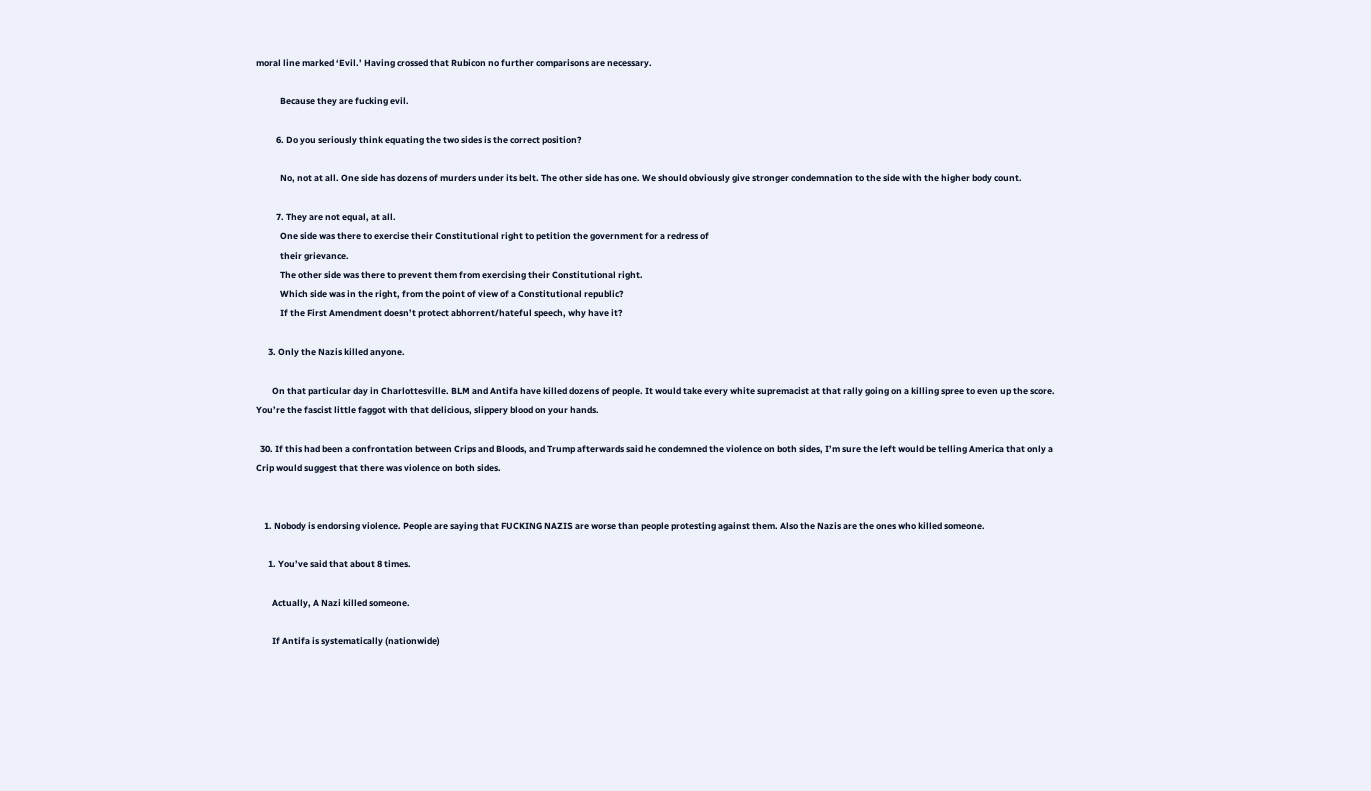moral line marked ‘Evil.’ Having crossed that Rubicon no further comparisons are necessary.

            Because they are fucking evil.

          6. Do you seriously think equating the two sides is the correct position?

            No, not at all. One side has dozens of murders under its belt. The other side has one. We should obviously give stronger condemnation to the side with the higher body count.

          7. They are not equal, at all.
            One side was there to exercise their Constitutional right to petition the government for a redress of
            their grievance.
            The other side was there to prevent them from exercising their Constitutional right.
            Which side was in the right, from the point of view of a Constitutional republic?
            If the First Amendment doesn’t protect abhorrent/hateful speech, why have it?

      3. Only the Nazis killed anyone.

        On that particular day in Charlottesville. BLM and Antifa have killed dozens of people. It would take every white supremacist at that rally going on a killing spree to even up the score. You’re the fascist little faggot with that delicious, slippery blood on your hands.

  30. If this had been a confrontation between Crips and Bloods, and Trump afterwards said he condemned the violence on both sides, I’m sure the left would be telling America that only a Crip would suggest that there was violence on both sides.


    1. Nobody is endorsing violence. People are saying that FUCKING NAZIS are worse than people protesting against them. Also the Nazis are the ones who killed someone.

      1. You’ve said that about 8 times.

        Actually, A Nazi killed someone.

        If Antifa is systematically (nationwide)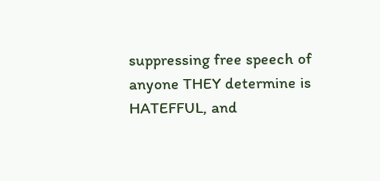suppressing free speech of anyone THEY determine is HATEFFUL, and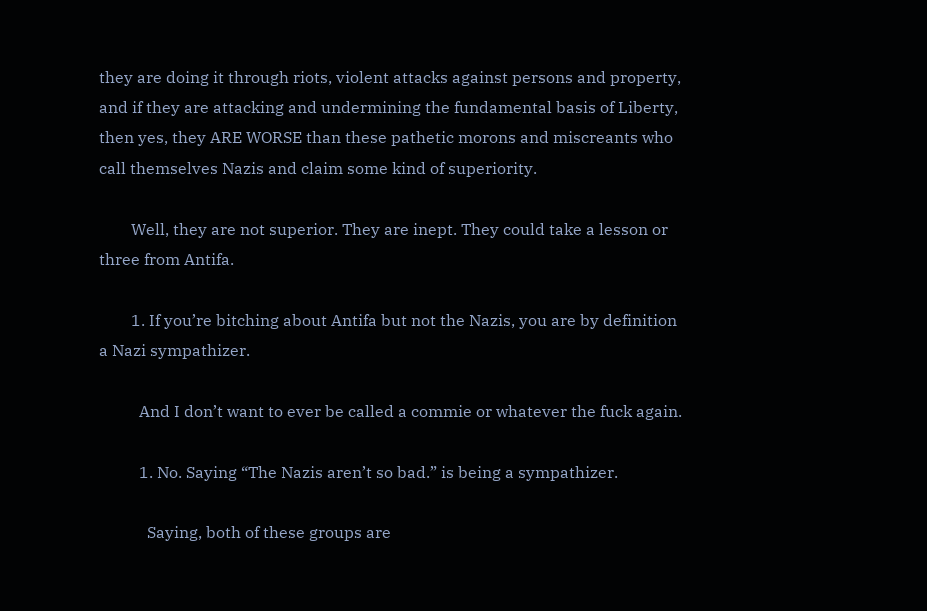they are doing it through riots, violent attacks against persons and property, and if they are attacking and undermining the fundamental basis of Liberty, then yes, they ARE WORSE than these pathetic morons and miscreants who call themselves Nazis and claim some kind of superiority.

        Well, they are not superior. They are inept. They could take a lesson or three from Antifa.

        1. If you’re bitching about Antifa but not the Nazis, you are by definition a Nazi sympathizer.

          And I don’t want to ever be called a commie or whatever the fuck again.

          1. No. Saying “The Nazis aren’t so bad.” is being a sympathizer.

            Saying, both of these groups are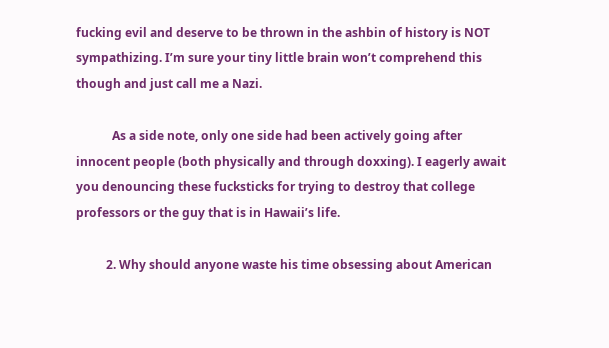fucking evil and deserve to be thrown in the ashbin of history is NOT sympathizing. I’m sure your tiny little brain won’t comprehend this though and just call me a Nazi.

            As a side note, only one side had been actively going after innocent people (both physically and through doxxing). I eagerly await you denouncing these fucksticks for trying to destroy that college professors or the guy that is in Hawaii’s life.

          2. Why should anyone waste his time obsessing about American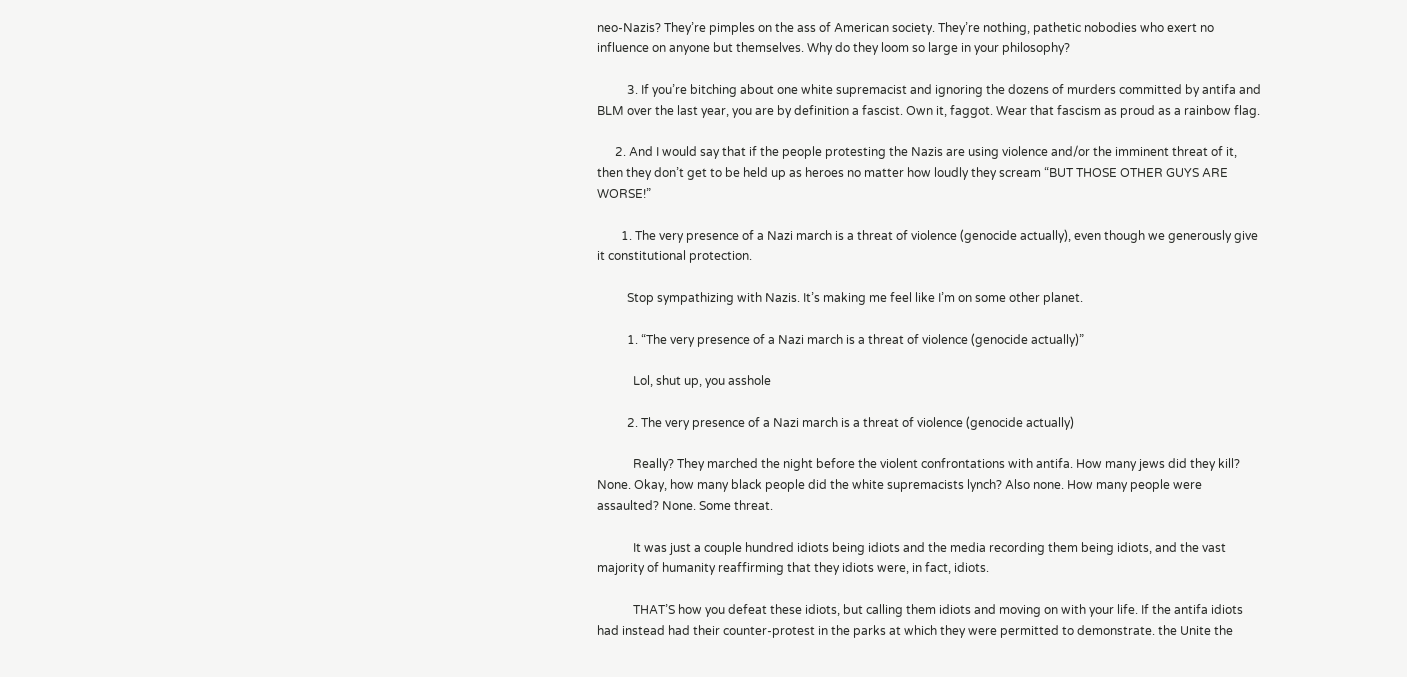neo-Nazis? They’re pimples on the ass of American society. They’re nothing, pathetic nobodies who exert no influence on anyone but themselves. Why do they loom so large in your philosophy?

          3. If you’re bitching about one white supremacist and ignoring the dozens of murders committed by antifa and BLM over the last year, you are by definition a fascist. Own it, faggot. Wear that fascism as proud as a rainbow flag.

      2. And I would say that if the people protesting the Nazis are using violence and/or the imminent threat of it, then they don’t get to be held up as heroes no matter how loudly they scream “BUT THOSE OTHER GUYS ARE WORSE!”

        1. The very presence of a Nazi march is a threat of violence (genocide actually), even though we generously give it constitutional protection.

          Stop sympathizing with Nazis. It’s making me feel like I’m on some other planet.

          1. “The very presence of a Nazi march is a threat of violence (genocide actually)”

            Lol, shut up, you asshole

          2. The very presence of a Nazi march is a threat of violence (genocide actually)

            Really? They marched the night before the violent confrontations with antifa. How many jews did they kill? None. Okay, how many black people did the white supremacists lynch? Also none. How many people were assaulted? None. Some threat.

            It was just a couple hundred idiots being idiots and the media recording them being idiots, and the vast majority of humanity reaffirming that they idiots were, in fact, idiots.

            THAT’S how you defeat these idiots, but calling them idiots and moving on with your life. If the antifa idiots had instead had their counter-protest in the parks at which they were permitted to demonstrate. the Unite the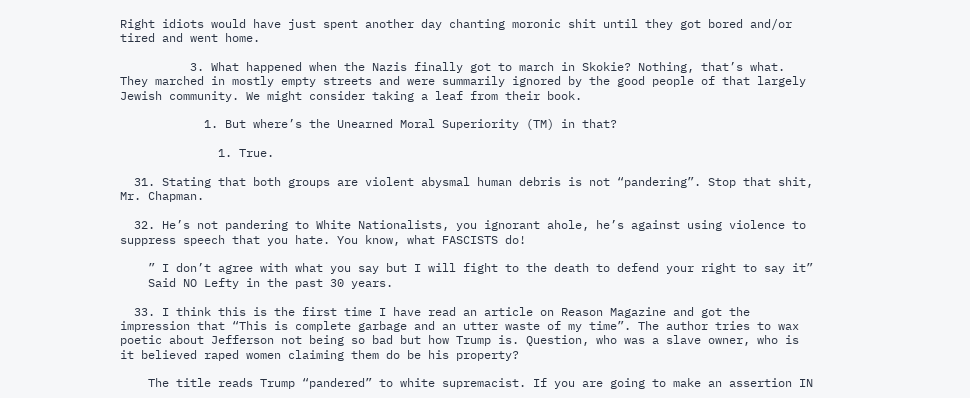Right idiots would have just spent another day chanting moronic shit until they got bored and/or tired and went home.

          3. What happened when the Nazis finally got to march in Skokie? Nothing, that’s what. They marched in mostly empty streets and were summarily ignored by the good people of that largely Jewish community. We might consider taking a leaf from their book.

            1. But where’s the Unearned Moral Superiority (TM) in that?

              1. True.

  31. Stating that both groups are violent abysmal human debris is not “pandering”. Stop that shit, Mr. Chapman.

  32. He’s not pandering to White Nationalists, you ignorant ahole, he’s against using violence to suppress speech that you hate. You know, what FASCISTS do!

    ” I don’t agree with what you say but I will fight to the death to defend your right to say it”
    Said NO Lefty in the past 30 years.

  33. I think this is the first time I have read an article on Reason Magazine and got the impression that “This is complete garbage and an utter waste of my time”. The author tries to wax poetic about Jefferson not being so bad but how Trump is. Question, who was a slave owner, who is it believed raped women claiming them do be his property?

    The title reads Trump “pandered” to white supremacist. If you are going to make an assertion IN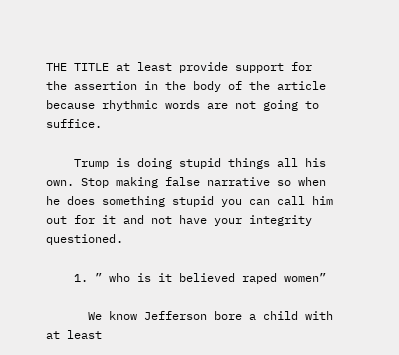THE TITLE at least provide support for the assertion in the body of the article because rhythmic words are not going to suffice.

    Trump is doing stupid things all his own. Stop making false narrative so when he does something stupid you can call him out for it and not have your integrity questioned.

    1. ” who is it believed raped women”

      We know Jefferson bore a child with at least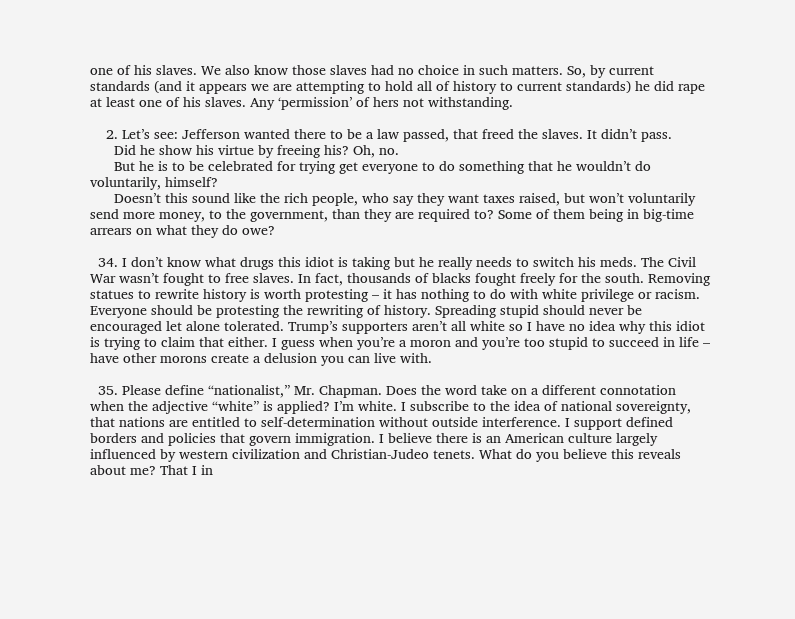one of his slaves. We also know those slaves had no choice in such matters. So, by current standards (and it appears we are attempting to hold all of history to current standards) he did rape at least one of his slaves. Any ‘permission’ of hers not withstanding.

    2. Let’s see: Jefferson wanted there to be a law passed, that freed the slaves. It didn’t pass.
      Did he show his virtue by freeing his? Oh, no.
      But he is to be celebrated for trying get everyone to do something that he wouldn’t do voluntarily, himself?
      Doesn’t this sound like the rich people, who say they want taxes raised, but won’t voluntarily send more money, to the government, than they are required to? Some of them being in big-time arrears on what they do owe?

  34. I don’t know what drugs this idiot is taking but he really needs to switch his meds. The Civil War wasn’t fought to free slaves. In fact, thousands of blacks fought freely for the south. Removing statues to rewrite history is worth protesting – it has nothing to do with white privilege or racism. Everyone should be protesting the rewriting of history. Spreading stupid should never be encouraged let alone tolerated. Trump’s supporters aren’t all white so I have no idea why this idiot is trying to claim that either. I guess when you’re a moron and you’re too stupid to succeed in life – have other morons create a delusion you can live with.

  35. Please define “nationalist,” Mr. Chapman. Does the word take on a different connotation when the adjective “white” is applied? I’m white. I subscribe to the idea of national sovereignty, that nations are entitled to self-determination without outside interference. I support defined borders and policies that govern immigration. I believe there is an American culture largely influenced by western civilization and Christian-Judeo tenets. What do you believe this reveals about me? That I in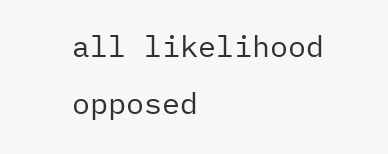all likelihood opposed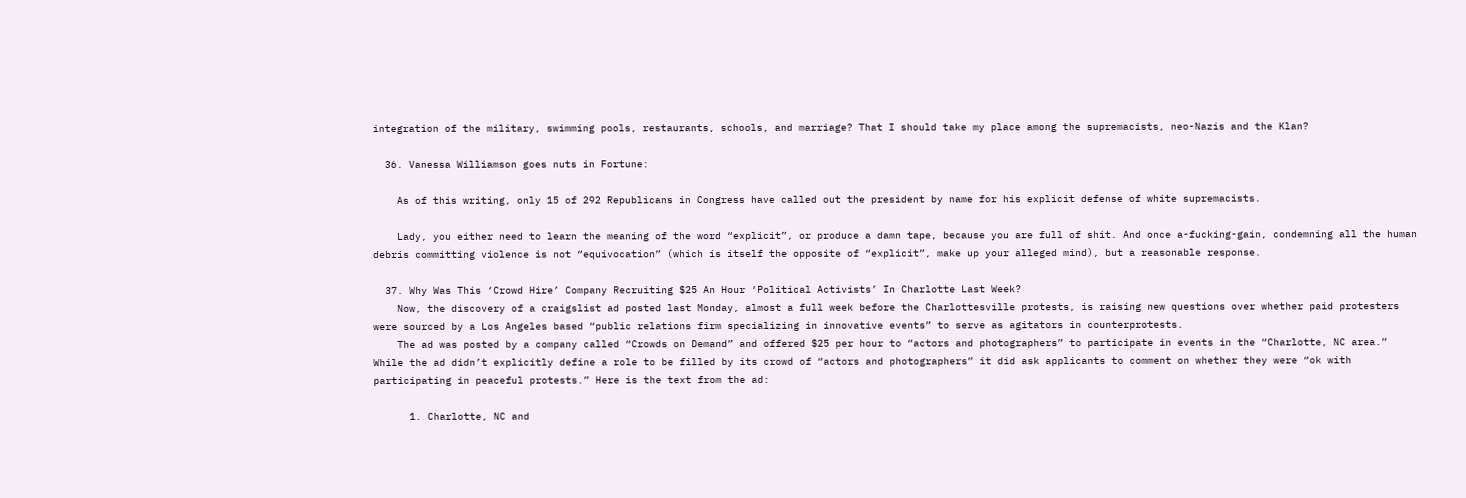integration of the military, swimming pools, restaurants, schools, and marriage? That I should take my place among the supremacists, neo-Nazis and the Klan?

  36. Vanessa Williamson goes nuts in Fortune:

    As of this writing, only 15 of 292 Republicans in Congress have called out the president by name for his explicit defense of white supremacists.

    Lady, you either need to learn the meaning of the word “explicit”, or produce a damn tape, because you are full of shit. And once a-fucking-gain, condemning all the human debris committing violence is not “equivocation” (which is itself the opposite of “explicit”, make up your alleged mind), but a reasonable response.

  37. Why Was This ‘Crowd Hire’ Company Recruiting $25 An Hour ‘Political Activists’ In Charlotte Last Week?
    Now, the discovery of a craigslist ad posted last Monday, almost a full week before the Charlottesville protests, is raising new questions over whether paid protesters were sourced by a Los Angeles based “public relations firm specializing in innovative events” to serve as agitators in counterprotests.
    The ad was posted by a company called “Crowds on Demand” and offered $25 per hour to “actors and photographers” to participate in events in the “Charlotte, NC area.” While the ad didn’t explicitly define a role to be filled by its crowd of “actors and photographers” it did ask applicants to comment on whether they were “ok with participating in peaceful protests.” Here is the text from the ad:

      1. Charlotte, NC and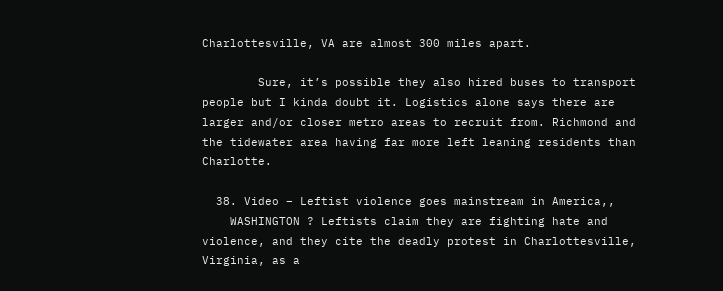Charlottesville, VA are almost 300 miles apart.

        Sure, it’s possible they also hired buses to transport people but I kinda doubt it. Logistics alone says there are larger and/or closer metro areas to recruit from. Richmond and the tidewater area having far more left leaning residents than Charlotte.

  38. Video – Leftist violence goes mainstream in America,,
    WASHINGTON ? Leftists claim they are fighting hate and violence, and they cite the deadly protest in Charlottesville, Virginia, as a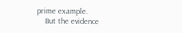prime example.
    But the evidence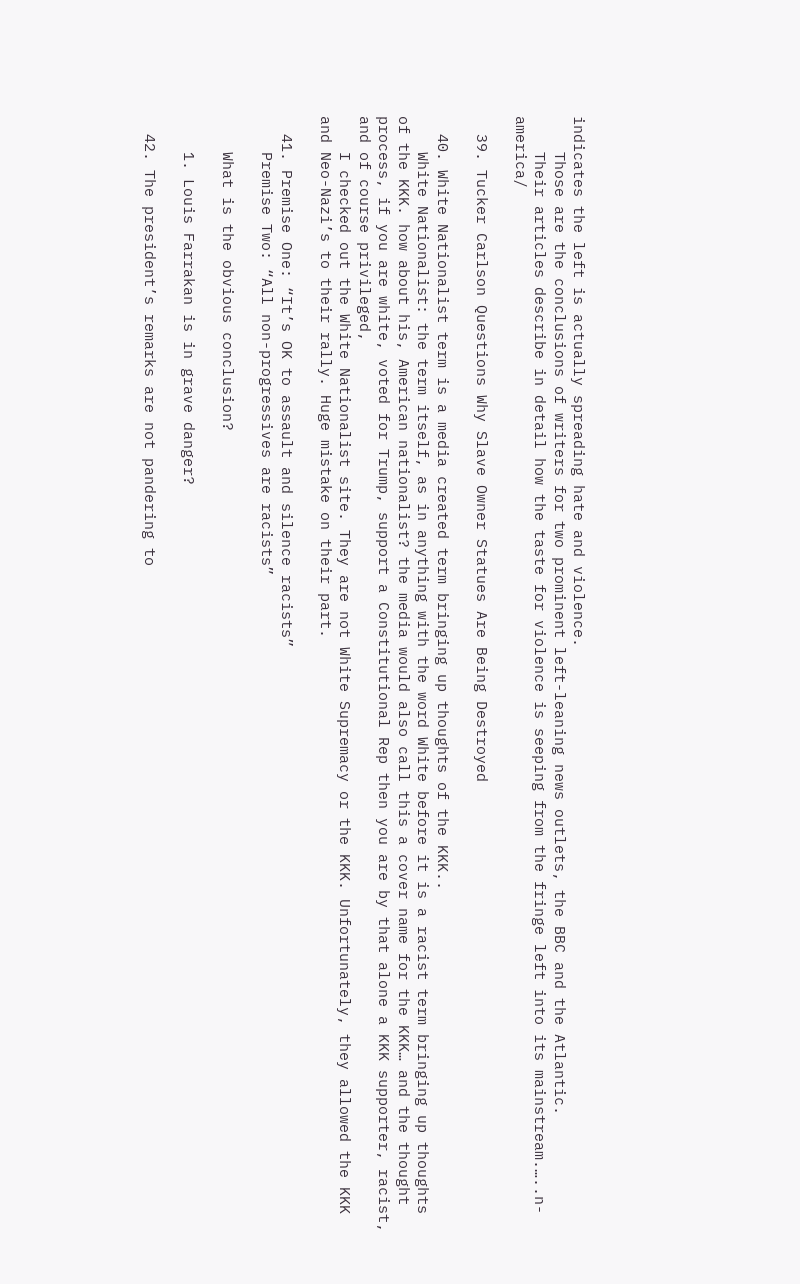indicates the left is actually spreading hate and violence.
    Those are the conclusions of writers for two prominent left-leaning news outlets, the BBC and the Atlantic.
    Their articles describe in detail how the taste for violence is seeping from the fringe left into its mainstream.…..n-america/

  39. Tucker Carlson Questions Why Slave Owner Statues Are Being Destroyed

  40. White Nationalist term is a media created term bringing up thoughts of the KKK..
    White Nationalist: the term itself, as in anything with the word White before it is a racist term bringing up thoughts of the KKK. how about his, American nationalist? the media would also call this a cover name for the KKK… and the thought process, if you are white, voted for Trump, support a Constitutional Rep then you are by that alone a KKK supporter, racist, and of course privileged,
    I checked out the White Nationalist site. They are not White Supremacy or the KKK. Unfortunately, they allowed the KKK and Neo-Nazi’s to their rally. Huge mistake on their part.

  41. Premise One: “It’s OK to assault and silence racists”
    Premise Two: “All non-progressives are racists”

    What is the obvious conclusion?

    1. Louis Farrakan is in grave danger?

  42. The president’s remarks are not pandering to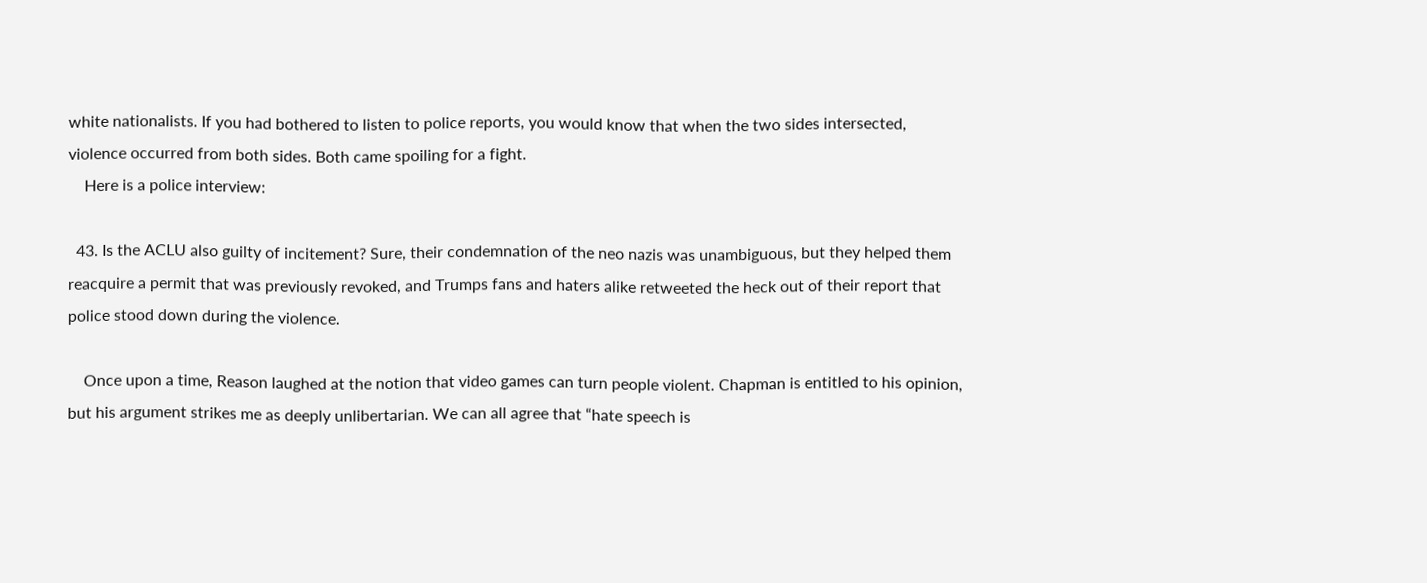white nationalists. If you had bothered to listen to police reports, you would know that when the two sides intersected, violence occurred from both sides. Both came spoiling for a fight.
    Here is a police interview:

  43. Is the ACLU also guilty of incitement? Sure, their condemnation of the neo nazis was unambiguous, but they helped them reacquire a permit that was previously revoked, and Trumps fans and haters alike retweeted the heck out of their report that police stood down during the violence.

    Once upon a time, Reason laughed at the notion that video games can turn people violent. Chapman is entitled to his opinion, but his argument strikes me as deeply unlibertarian. We can all agree that “hate speech is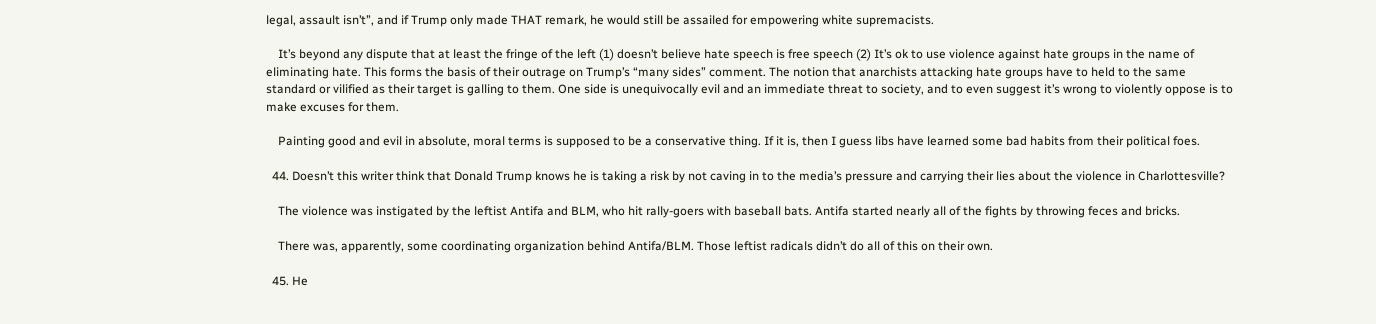legal, assault isn’t”, and if Trump only made THAT remark, he would still be assailed for empowering white supremacists.

    It’s beyond any dispute that at least the fringe of the left (1) doesn’t believe hate speech is free speech (2) It’s ok to use violence against hate groups in the name of eliminating hate. This forms the basis of their outrage on Trump’s “many sides” comment. The notion that anarchists attacking hate groups have to held to the same standard or vilified as their target is galling to them. One side is unequivocally evil and an immediate threat to society, and to even suggest it’s wrong to violently oppose is to make excuses for them.

    Painting good and evil in absolute, moral terms is supposed to be a conservative thing. If it is, then I guess libs have learned some bad habits from their political foes.

  44. Doesn’t this writer think that Donald Trump knows he is taking a risk by not caving in to the media’s pressure and carrying their lies about the violence in Charlottesville?

    The violence was instigated by the leftist Antifa and BLM, who hit rally-goers with baseball bats. Antifa started nearly all of the fights by throwing feces and bricks.

    There was, apparently, some coordinating organization behind Antifa/BLM. Those leftist radicals didn’t do all of this on their own.

  45. He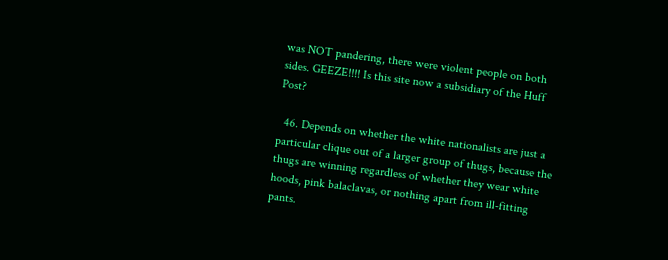was NOT pandering, there were violent people on both sides. GEEZE!!!! Is this site now a subsidiary of the Huff Post?

  46. Depends on whether the white nationalists are just a particular clique out of a larger group of thugs, because the thugs are winning regardless of whether they wear white hoods, pink balaclavas, or nothing apart from ill-fitting pants.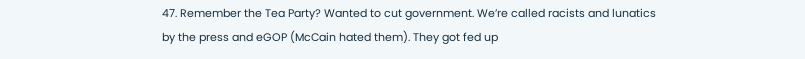47. Remember the Tea Party? Wanted to cut government. We’re called racists and lunatics by the press and eGOP (McCain hated them). They got fed up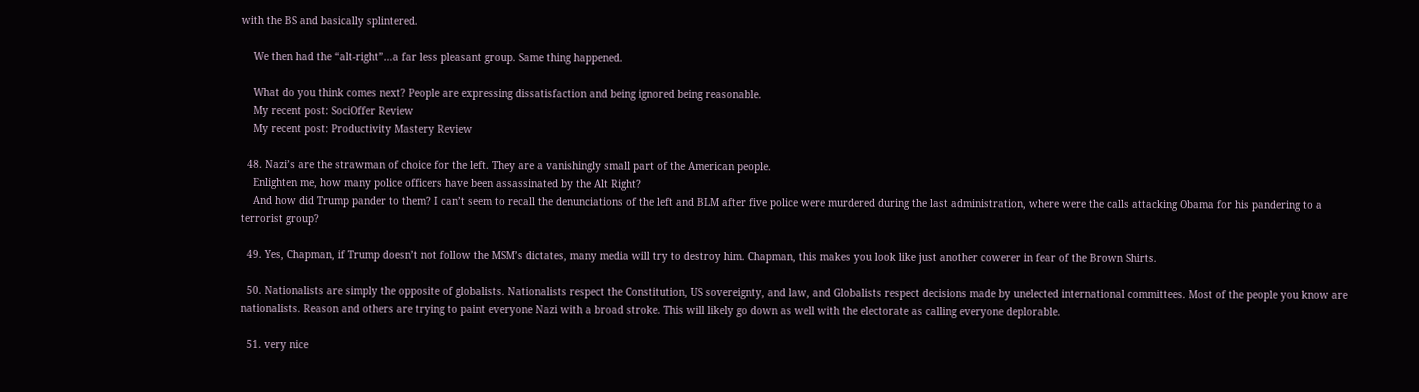with the BS and basically splintered.

    We then had the “alt-right”…a far less pleasant group. Same thing happened.

    What do you think comes next? People are expressing dissatisfaction and being ignored being reasonable.
    My recent post: SociOffer Review
    My recent post: Productivity Mastery Review

  48. Nazi’s are the strawman of choice for the left. They are a vanishingly small part of the American people.
    Enlighten me, how many police officers have been assassinated by the Alt Right?
    And how did Trump pander to them? I can’t seem to recall the denunciations of the left and BLM after five police were murdered during the last administration, where were the calls attacking Obama for his pandering to a terrorist group?

  49. Yes, Chapman, if Trump doesn’t not follow the MSM’s dictates, many media will try to destroy him. Chapman, this makes you look like just another cowerer in fear of the Brown Shirts.

  50. Nationalists are simply the opposite of globalists. Nationalists respect the Constitution, US sovereignty, and law, and Globalists respect decisions made by unelected international committees. Most of the people you know are nationalists. Reason and others are trying to paint everyone Nazi with a broad stroke. This will likely go down as well with the electorate as calling everyone deplorable.

  51. very nice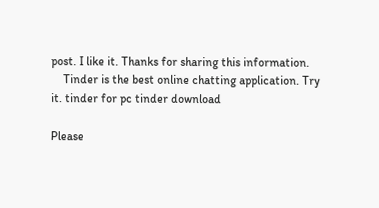post. I like it. Thanks for sharing this information.
    Tinder is the best online chatting application. Try it. tinder for pc tinder download

Please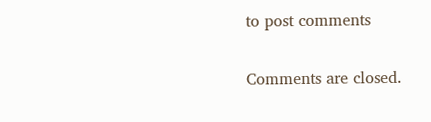to post comments

Comments are closed.